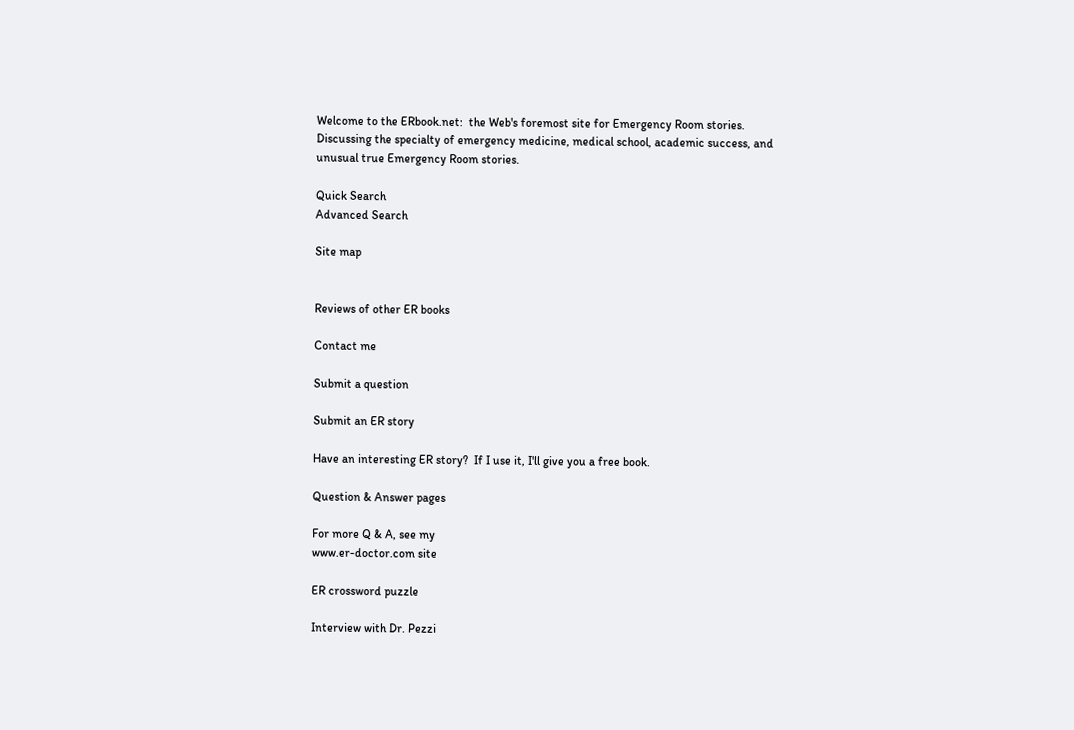Welcome to the ERbook.net:  the Web's foremost site for Emergency Room stories.
Discussing the specialty of emergency medicine, medical school, academic success, and unusual true Emergency Room stories.

Quick Search
Advanced Search

Site map


Reviews of other ER books

Contact me

Submit a question

Submit an ER story

Have an interesting ER story?  If I use it, I'll give you a free book.

Question & Answer pages

For more Q & A, see my
www.er-doctor.com site

ER crossword puzzle

Interview with Dr. Pezzi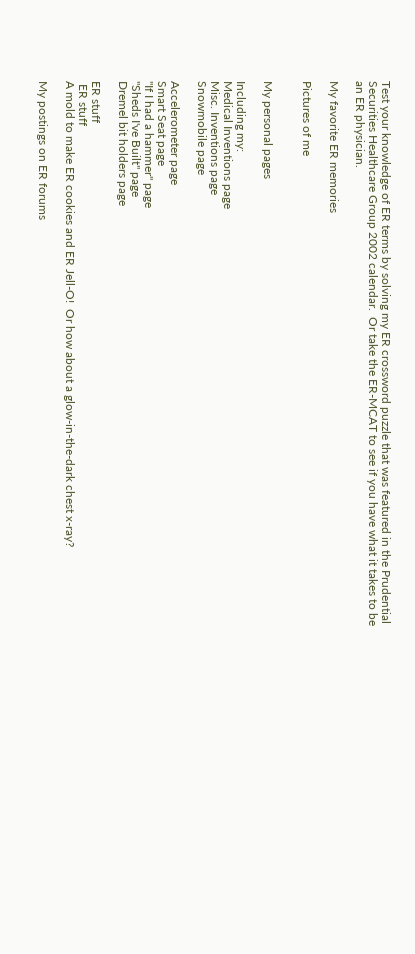Test your knowledge of ER terms by solving my ER crossword puzzle that was featured in the Prudential Securities Healthcare Group 2002 calendar.  Or take the ER-MCAT to see if you have what it takes to be an ER physician.

My favorite ER memories

Pictures of me


My personal pages

Including my:
Medical Inventions page
Misc. Inventions page
Snowmobile page

Accelerometer page
Smart Seat page
"If I had a hammer" page
"Sheds I've Built" page
Dremel bit holders page

ER stuff
 ER stuff
A mold to make ER cookies and ER Jell-O!  Or how about a glow-in-the-dark chest x-ray?

My postings on ER forums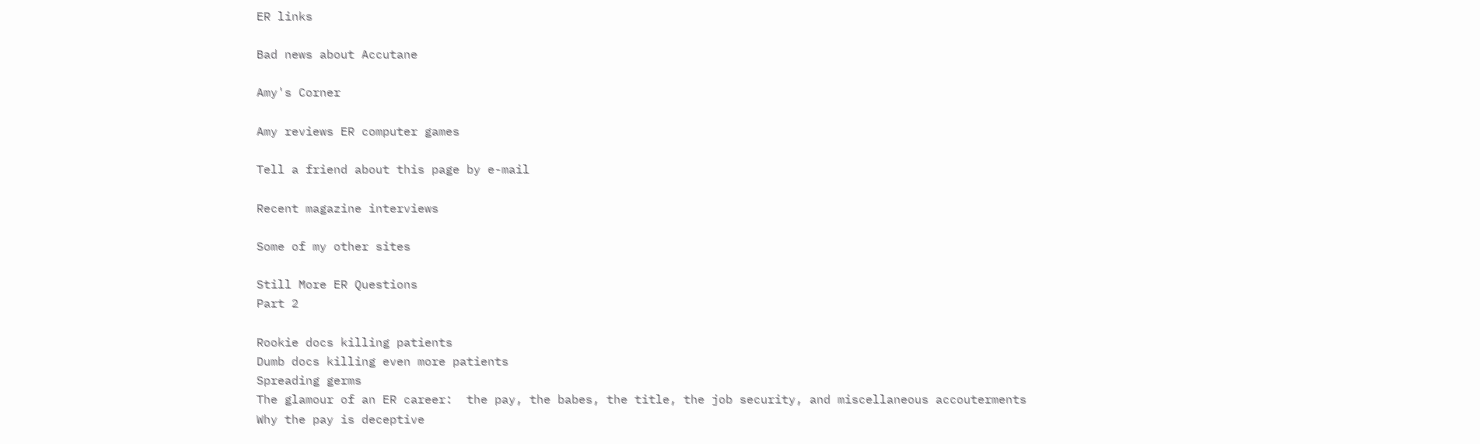ER links

Bad news about Accutane

Amy's Corner

Amy reviews ER computer games

Tell a friend about this page by e-mail

Recent magazine interviews

Some of my other sites

Still More ER Questions
Part 2

Rookie docs killing patients
Dumb docs killing even more patients
Spreading germs
The glamour of an ER career:  the pay, the babes, the title, the job security, and miscellaneous accouterments
Why the pay is deceptive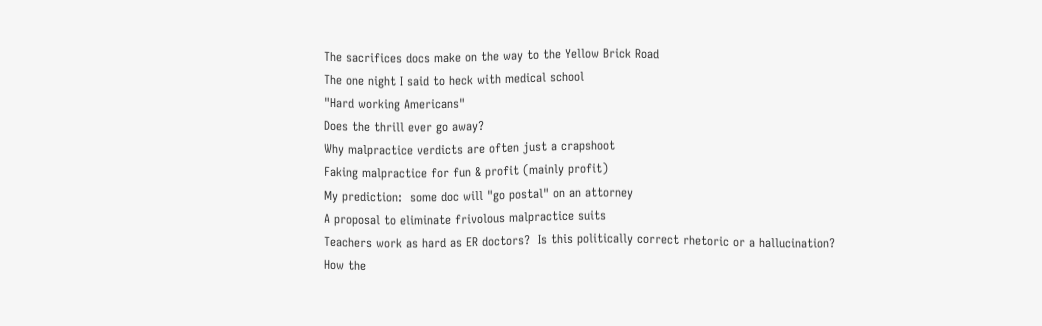The sacrifices docs make on the way to the Yellow Brick Road
The one night I said to heck with medical school
"Hard working Americans"
Does the thrill ever go away?
Why malpractice verdicts are often just a crapshoot
Faking malpractice for fun & profit (mainly profit)
My prediction:  some doc will "go postal" on an attorney
A proposal to eliminate frivolous malpractice suits
Teachers work as hard as ER doctors?  Is this politically correct rhetoric or a hallucination?
How the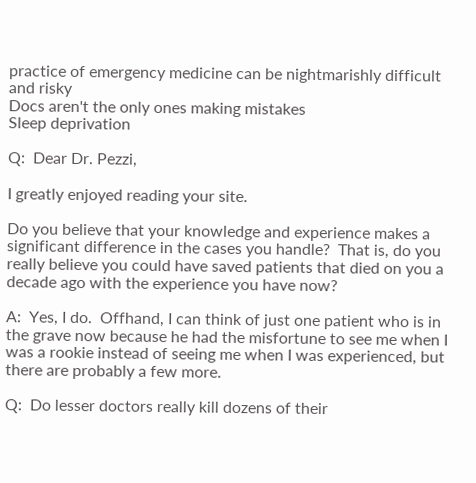practice of emergency medicine can be nightmarishly difficult and risky
Docs aren't the only ones making mistakes
Sleep deprivation

Q:  Dear Dr. Pezzi,

I greatly enjoyed reading your site.

Do you believe that your knowledge and experience makes a significant difference in the cases you handle?  That is, do you really believe you could have saved patients that died on you a decade ago with the experience you have now?

A:  Yes, I do.  Offhand, I can think of just one patient who is in the grave now because he had the misfortune to see me when I was a rookie instead of seeing me when I was experienced, but there are probably a few more.

Q:  Do lesser doctors really kill dozens of their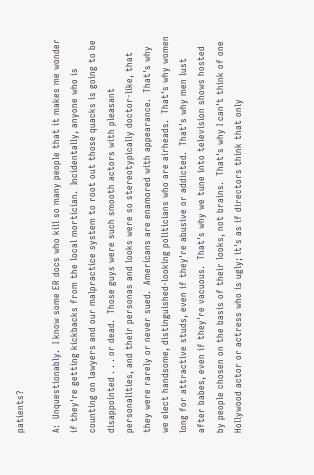patients?

A:  Unquestionably.  I know some ER docs who kill so many people that it makes me wonder if they're getting kickbacks from the local mortician.  Incidentally, anyone who is counting on lawyers and our malpractice system to root out those quacks is going to be disappointed . . . or dead.  Those guys were such smooth actors with pleasant personalities, and their personas and looks were so stereotypically doctor-like, that they were rarely or never sued.  Americans are enamored with appearance.  That's why we elect handsome, distinguished-looking politicians who are airheads.  That's why women long for attractive studs, even if they're abusive or addicted.  That's why men lust after babes, even if they're vacuous.  That's why we tune into television shows hosted by people chosen on the basis of their looks, not brains.  That's why I can't think of one Hollywood actor or actress who is ugly; it's as if directors think that only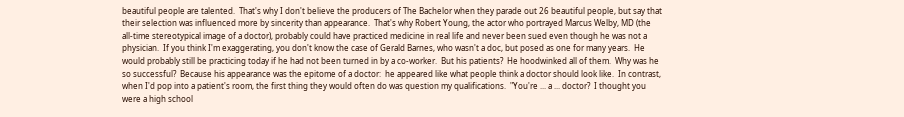beautiful people are talented.  That's why I don't believe the producers of The Bachelor when they parade out 26 beautiful people, but say that their selection was influenced more by sincerity than appearance.  That's why Robert Young, the actor who portrayed Marcus Welby, MD (the all-time stereotypical image of a doctor), probably could have practiced medicine in real life and never been sued even though he was not a physician.  If you think I'm exaggerating, you don't know the case of Gerald Barnes, who wasn't a doc, but posed as one for many years.  He would probably still be practicing today if he had not been turned in by a co-worker.  But his patients?  He hoodwinked all of them.  Why was he so successful?  Because his appearance was the epitome of a doctor:  he appeared like what people think a doctor should look like.  In contrast, when I'd pop into a patient's room, the first thing they would often do was question my qualifications.  "You're ... a ... doctor?  I thought you were a high school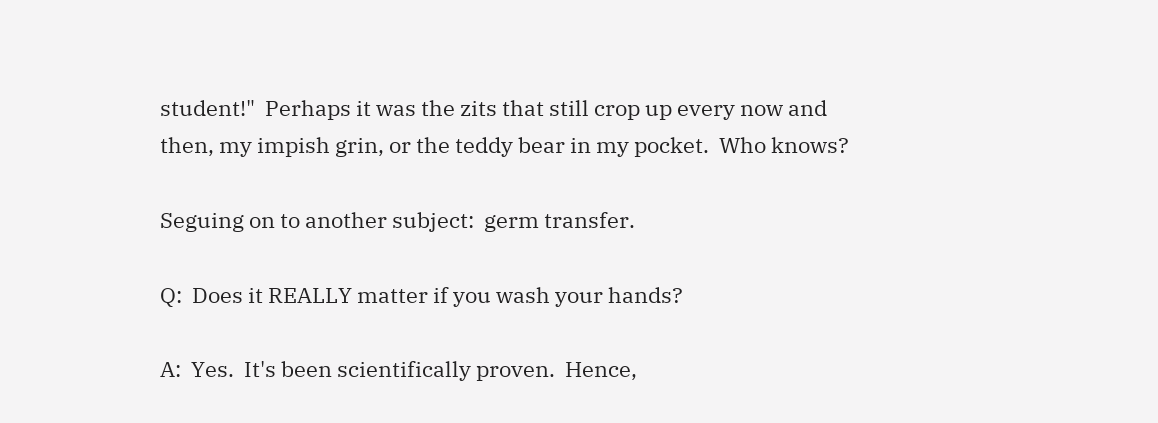student!"  Perhaps it was the zits that still crop up every now and then, my impish grin, or the teddy bear in my pocket.  Who knows?

Seguing on to another subject:  germ transfer.

Q:  Does it REALLY matter if you wash your hands?

A:  Yes.  It's been scientifically proven.  Hence,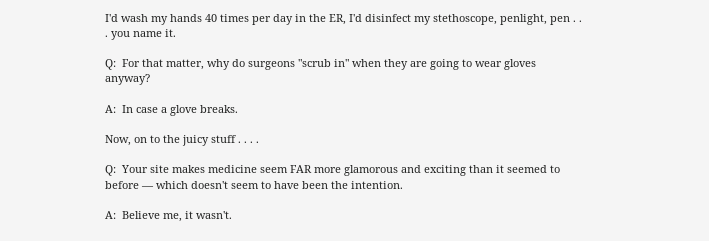I'd wash my hands 40 times per day in the ER, I'd disinfect my stethoscope, penlight, pen . . . you name it.

Q:  For that matter, why do surgeons "scrub in" when they are going to wear gloves anyway?

A:  In case a glove breaks.

Now, on to the juicy stuff . . . .

Q:  Your site makes medicine seem FAR more glamorous and exciting than it seemed to before — which doesn't seem to have been the intention.

A:  Believe me, it wasn't.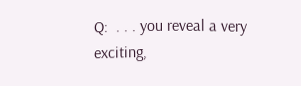Q:  . . . you reveal a very exciting,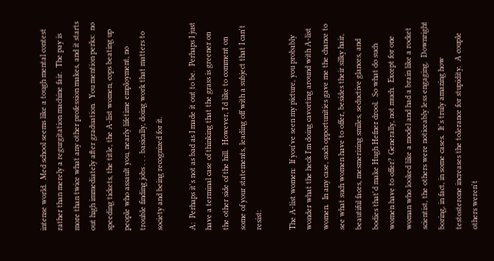intense world.  Med school seems like a tough mental contest rather than merely a regurgitation machine fair.  The pay is more than twice what any other profession makes, and it starts out high immediately after graduation.  You mention perks:  no speeding tickets, the title, the A-list women, cops beating up people who assault you, nearly lifetime employment, no trouble finding jobs . . . basically, doing work that matters to society and being recognized for it.

A:  Perhaps it's not as bad as I made it out to be.  Perhaps I just have a terminal case of thinking that the grass is greener on the other side of the hill.  However, I'd like to comment on some of your statements, leading off with a subject that I can't resist:

The A-list women:  If you've seen my picture, you probably wonder what the heck I'm doing cavorting around with A-list women.  In any case, such opportunities gave me the chance to see what such women have to offer, besides their silky hair, beautiful faces, mesmerizing smiles, seductive glances, and bodies that'd make Hugh Hefner drool.  So what do such women have to offer?  Generally, not much.  Except for one woman who looked like a model and had a brain like a rocket scientist, the others were noticeably less engaging.  Downright boring, in fact, in some cases.  It's truly amazing how testosterone increases the tolerance for stupidity.  A couple others weren't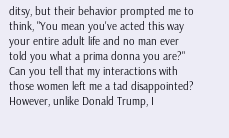ditsy, but their behavior prompted me to think, "You mean you've acted this way your entire adult life and no man ever told you what a prima donna you are?"  Can you tell that my interactions with those women left me a tad disappointed?  However, unlike Donald Trump, I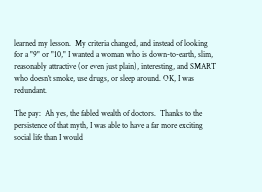learned my lesson.  My criteria changed, and instead of looking for a "9" or "10," I wanted a woman who is down-to-earth, slim, reasonably attractive (or even just plain), interesting, and SMART who doesn’t smoke, use drugs, or sleep around. OK, I was redundant.

The pay:  Ah yes, the fabled wealth of doctors.  Thanks to the persistence of that myth, I was able to have a far more exciting social life than I would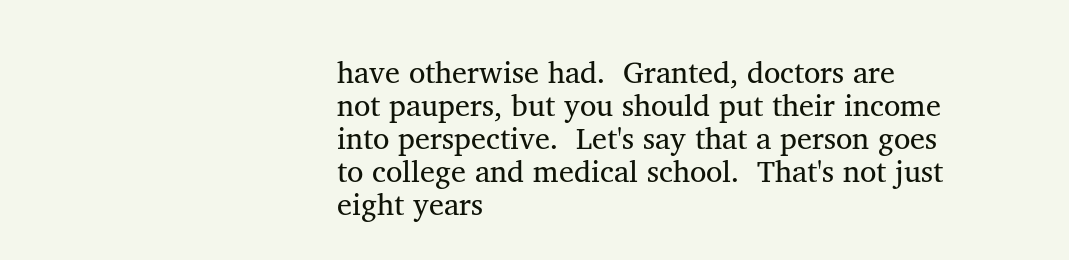have otherwise had.  Granted, doctors are not paupers, but you should put their income into perspective.  Let's say that a person goes to college and medical school.  That's not just eight years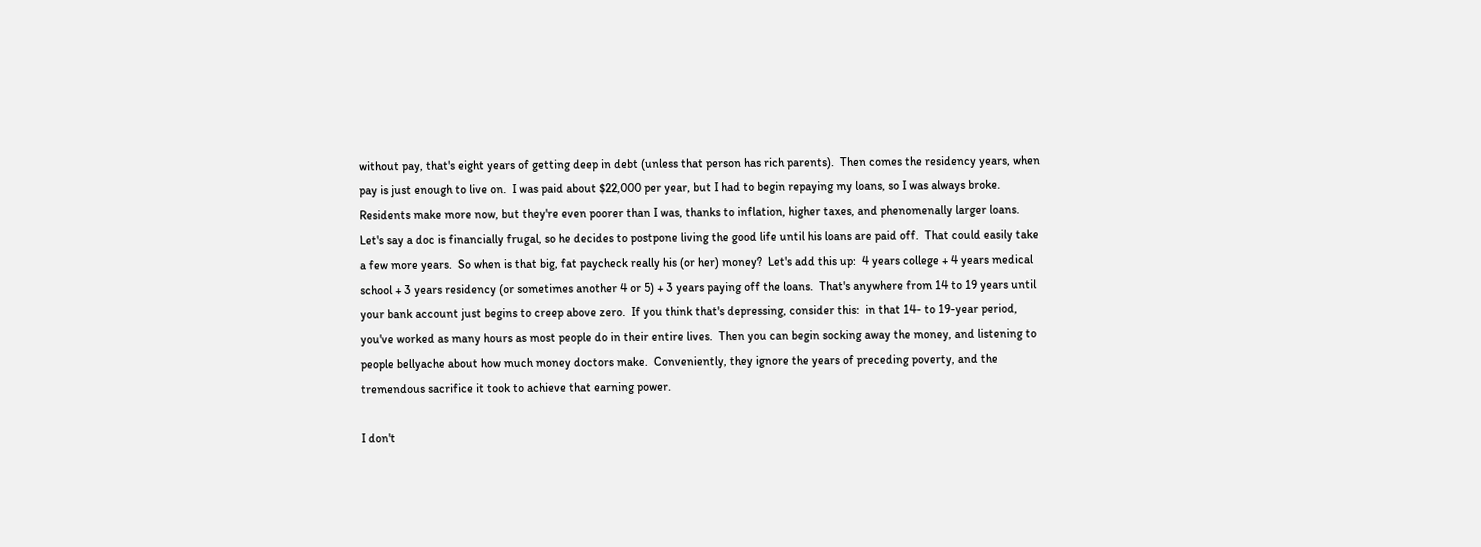without pay, that's eight years of getting deep in debt (unless that person has rich parents).  Then comes the residency years, when pay is just enough to live on.  I was paid about $22,000 per year, but I had to begin repaying my loans, so I was always broke.  Residents make more now, but they're even poorer than I was, thanks to inflation, higher taxes, and phenomenally larger loans.  Let's say a doc is financially frugal, so he decides to postpone living the good life until his loans are paid off.  That could easily take a few more years.  So when is that big, fat paycheck really his (or her) money?  Let's add this up:  4 years college + 4 years medical school + 3 years residency (or sometimes another 4 or 5) + 3 years paying off the loans.  That's anywhere from 14 to 19 years until your bank account just begins to creep above zero.  If you think that's depressing, consider this:  in that 14- to 19-year period, you've worked as many hours as most people do in their entire lives.  Then you can begin socking away the money, and listening to people bellyache about how much money doctors make.  Conveniently, they ignore the years of preceding poverty, and the tremendous sacrifice it took to achieve that earning power.

I don't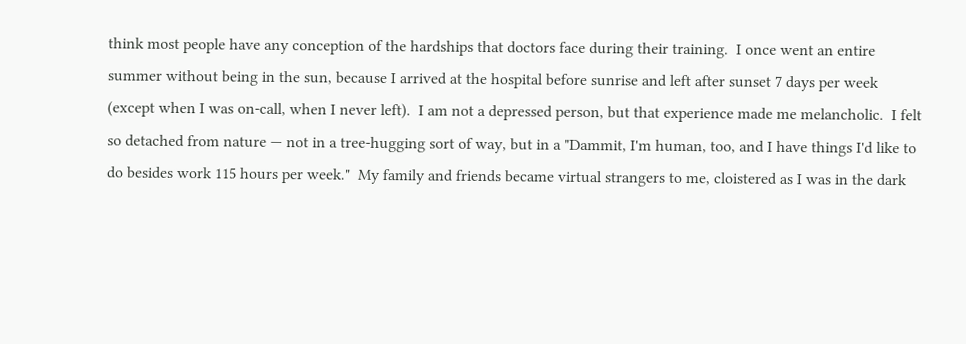think most people have any conception of the hardships that doctors face during their training.  I once went an entire summer without being in the sun, because I arrived at the hospital before sunrise and left after sunset 7 days per week (except when I was on-call, when I never left).  I am not a depressed person, but that experience made me melancholic.  I felt so detached from nature — not in a tree-hugging sort of way, but in a "Dammit, I'm human, too, and I have things I'd like to do besides work 115 hours per week."  My family and friends became virtual strangers to me, cloistered as I was in the dark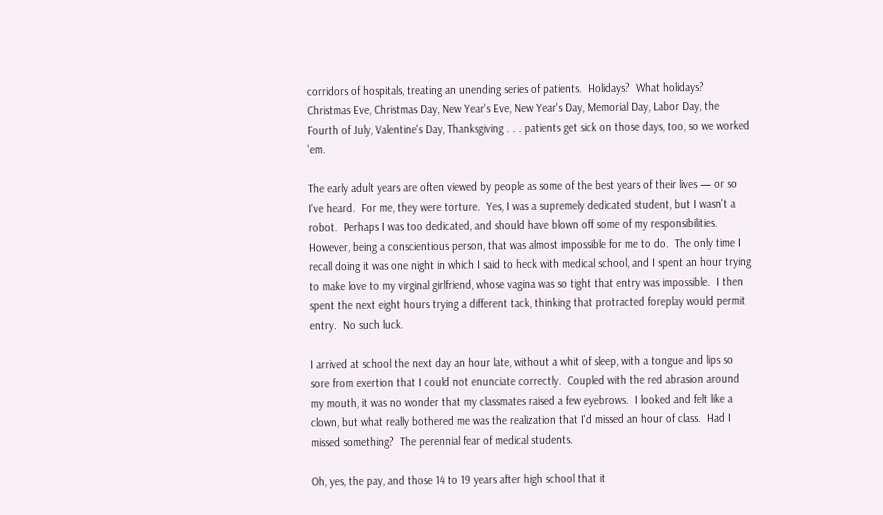corridors of hospitals, treating an unending series of patients.  Holidays?  What holidays?  Christmas Eve, Christmas Day, New Year's Eve, New Year's Day, Memorial Day, Labor Day, the Fourth of July, Valentine's Day, Thanksgiving . . . patients get sick on those days, too, so we worked 'em.

The early adult years are often viewed by people as some of the best years of their lives — or so I've heard.  For me, they were torture.  Yes, I was a supremely dedicated student, but I wasn't a robot.  Perhaps I was too dedicated, and should have blown off some of my responsibilities.  However, being a conscientious person, that was almost impossible for me to do.  The only time I recall doing it was one night in which I said to heck with medical school, and I spent an hour trying to make love to my virginal girlfriend, whose vagina was so tight that entry was impossible.  I then spent the next eight hours trying a different tack, thinking that protracted foreplay would permit entry.  No such luck.

I arrived at school the next day an hour late, without a whit of sleep, with a tongue and lips so sore from exertion that I could not enunciate correctly.  Coupled with the red abrasion around my mouth, it was no wonder that my classmates raised a few eyebrows.  I looked and felt like a clown, but what really bothered me was the realization that I'd missed an hour of class.  Had I missed something?  The perennial fear of medical students.

Oh, yes, the pay, and those 14 to 19 years after high school that it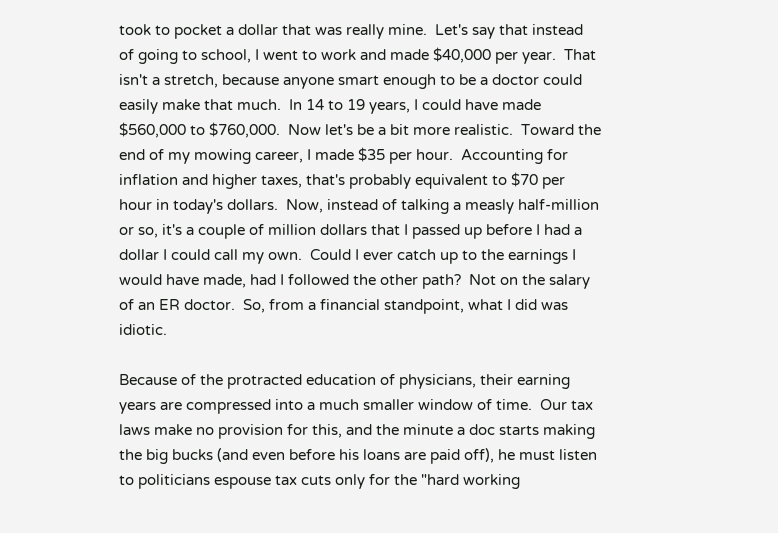took to pocket a dollar that was really mine.  Let's say that instead of going to school, I went to work and made $40,000 per year.  That isn't a stretch, because anyone smart enough to be a doctor could easily make that much.  In 14 to 19 years, I could have made $560,000 to $760,000.  Now let's be a bit more realistic.  Toward the end of my mowing career, I made $35 per hour.  Accounting for inflation and higher taxes, that's probably equivalent to $70 per hour in today's dollars.  Now, instead of talking a measly half-million or so, it's a couple of million dollars that I passed up before I had a dollar I could call my own.  Could I ever catch up to the earnings I would have made, had I followed the other path?  Not on the salary of an ER doctor.  So, from a financial standpoint, what I did was idiotic.

Because of the protracted education of physicians, their earning years are compressed into a much smaller window of time.  Our tax laws make no provision for this, and the minute a doc starts making the big bucks (and even before his loans are paid off), he must listen to politicians espouse tax cuts only for the "hard working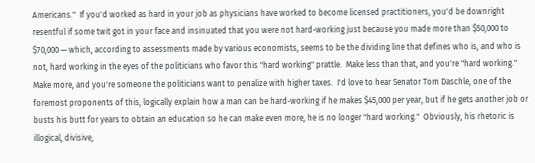Americans."  If you'd worked as hard in your job as physicians have worked to become licensed practitioners, you'd be downright resentful if some twit got in your face and insinuated that you were not hard-working just because you made more than $50,000 to $70,000 — which, according to assessments made by various economists, seems to be the dividing line that defines who is, and who is not, hard working in the eyes of the politicians who favor this "hard working" prattle.  Make less than that, and you're "hard working."  Make more, and you're someone the politicians want to penalize with higher taxes.  I'd love to hear Senator Tom Daschle, one of the foremost proponents of this, logically explain how a man can be hard-working if he makes $45,000 per year, but if he gets another job or busts his butt for years to obtain an education so he can make even more, he is no longer "hard working."  Obviously, his rhetoric is illogical, divisive,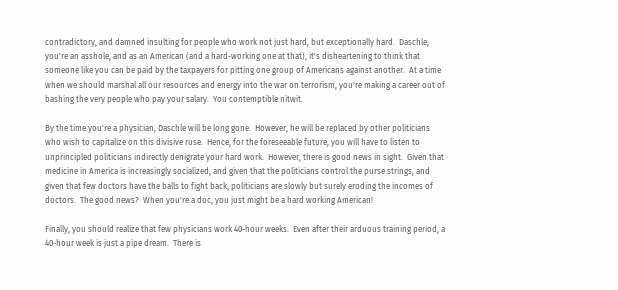contradictory, and damned insulting for people who work not just hard, but exceptionally hard.  Daschle, you're an asshole, and as an American (and a hard-working one at that), it's disheartening to think that someone like you can be paid by the taxpayers for pitting one group of Americans against another.  At a time when we should marshal all our resources and energy into the war on terrorism, you're making a career out of bashing the very people who pay your salary.  You contemptible nitwit.

By the time you're a physician, Daschle will be long gone.  However, he will be replaced by other politicians who wish to capitalize on this divisive ruse.  Hence, for the foreseeable future, you will have to listen to unprincipled politicians indirectly denigrate your hard work.  However, there is good news in sight.  Given that medicine in America is increasingly socialized, and given that the politicians control the purse strings, and given that few doctors have the balls to fight back, politicians are slowly but surely eroding the incomes of doctors.  The good news?  When you're a doc, you just might be a hard working American!

Finally, you should realize that few physicians work 40-hour weeks.  Even after their arduous training period, a 40-hour week is just a pipe dream.  There is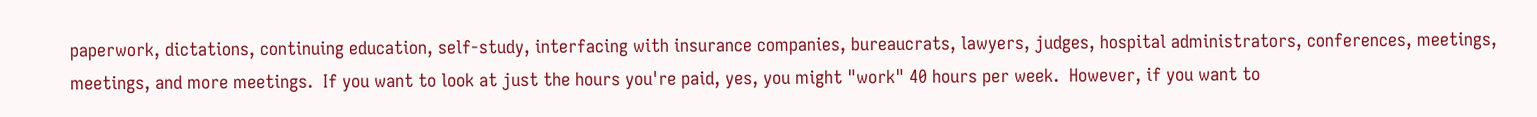paperwork, dictations, continuing education, self-study, interfacing with insurance companies, bureaucrats, lawyers, judges, hospital administrators, conferences, meetings, meetings, and more meetings.  If you want to look at just the hours you're paid, yes, you might "work" 40 hours per week.  However, if you want to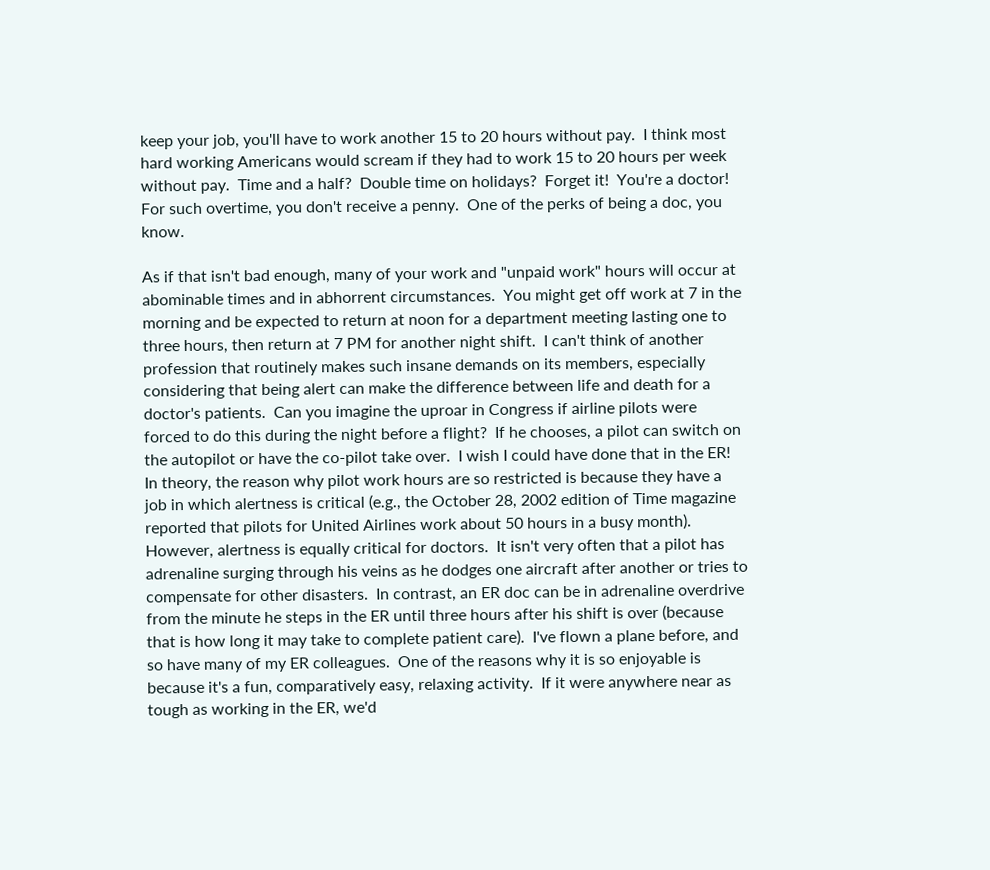keep your job, you'll have to work another 15 to 20 hours without pay.  I think most hard working Americans would scream if they had to work 15 to 20 hours per week without pay.  Time and a half?  Double time on holidays?  Forget it!  You're a doctor!  For such overtime, you don't receive a penny.  One of the perks of being a doc, you know.

As if that isn't bad enough, many of your work and "unpaid work" hours will occur at abominable times and in abhorrent circumstances.  You might get off work at 7 in the morning and be expected to return at noon for a department meeting lasting one to three hours, then return at 7 PM for another night shift.  I can't think of another profession that routinely makes such insane demands on its members, especially considering that being alert can make the difference between life and death for a doctor's patients.  Can you imagine the uproar in Congress if airline pilots were forced to do this during the night before a flight?  If he chooses, a pilot can switch on the autopilot or have the co-pilot take over.  I wish I could have done that in the ER!  In theory, the reason why pilot work hours are so restricted is because they have a job in which alertness is critical (e.g., the October 28, 2002 edition of Time magazine reported that pilots for United Airlines work about 50 hours in a busy month).  However, alertness is equally critical for doctors.  It isn't very often that a pilot has adrenaline surging through his veins as he dodges one aircraft after another or tries to compensate for other disasters.  In contrast, an ER doc can be in adrenaline overdrive from the minute he steps in the ER until three hours after his shift is over (because that is how long it may take to complete patient care).  I've flown a plane before, and so have many of my ER colleagues.  One of the reasons why it is so enjoyable is because it's a fun, comparatively easy, relaxing activity.  If it were anywhere near as tough as working in the ER, we'd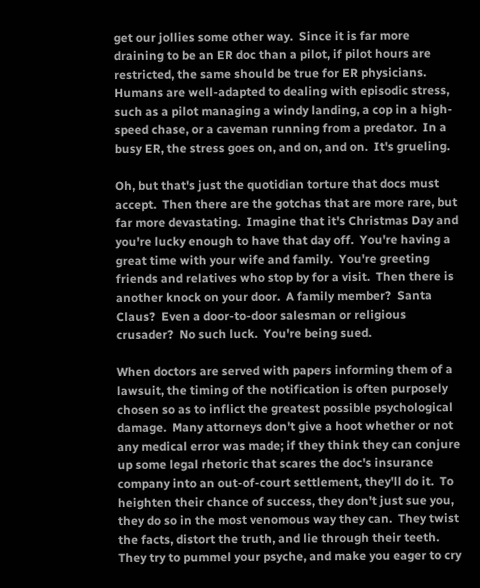get our jollies some other way.  Since it is far more draining to be an ER doc than a pilot, if pilot hours are restricted, the same should be true for ER physicians.  Humans are well-adapted to dealing with episodic stress, such as a pilot managing a windy landing, a cop in a high-speed chase, or a caveman running from a predator.  In a busy ER, the stress goes on, and on, and on.  It's grueling.

Oh, but that's just the quotidian torture that docs must accept.  Then there are the gotchas that are more rare, but far more devastating.  Imagine that it's Christmas Day and you're lucky enough to have that day off.  You're having a great time with your wife and family.  You're greeting friends and relatives who stop by for a visit.  Then there is another knock on your door.  A family member?  Santa Claus?  Even a door-to-door salesman or religious crusader?  No such luck.  You're being sued.

When doctors are served with papers informing them of a lawsuit, the timing of the notification is often purposely chosen so as to inflict the greatest possible psychological damage.  Many attorneys don't give a hoot whether or not any medical error was made; if they think they can conjure up some legal rhetoric that scares the doc's insurance company into an out-of-court settlement, they'll do it.  To heighten their chance of success, they don't just sue you, they do so in the most venomous way they can.  They twist the facts, distort the truth, and lie through their teeth.  They try to pummel your psyche, and make you eager to cry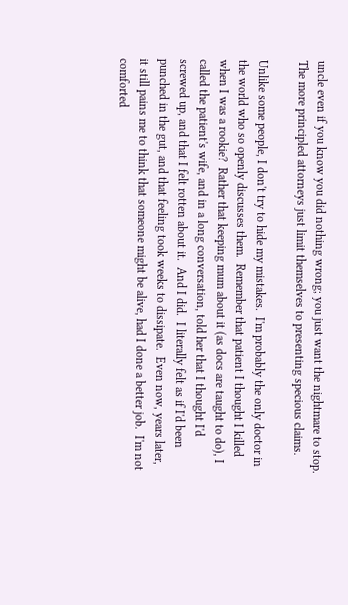uncle even if you know you did nothing wrong; you just want the nightmare to stop.  The more principled attorneys just limit themselves to presenting specious claims.

Unlike some people, I don't try to hide my mistakes.  I'm probably the only doctor in the world who so openly discusses them.  Remember that patient I thought I killed when I was a rookie?  Rather that keeping mum about it (as docs are taught to do), I called the patient's wife, and in a long conversation, told her that I thought I'd screwed up, and that I felt rotten about it.  And I did.  I literally felt as if I'd been punched in the gut, and that feeling took weeks to dissipate.  Even now, years later, it still pains me to think that someone might be alive, had I done a better job.  I'm not comforted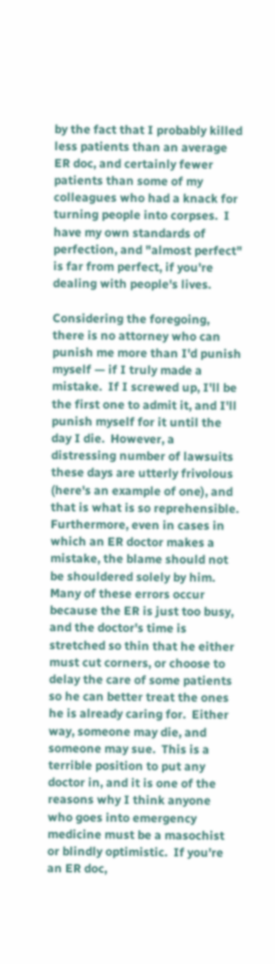by the fact that I probably killed less patients than an average ER doc, and certainly fewer patients than some of my colleagues who had a knack for turning people into corpses.  I have my own standards of perfection, and "almost perfect" is far from perfect, if you're dealing with people's lives.

Considering the foregoing, there is no attorney who can punish me more than I'd punish myself — if I truly made a mistake.  If I screwed up, I'll be the first one to admit it, and I'll punish myself for it until the day I die.  However, a distressing number of lawsuits these days are utterly frivolous (here's an example of one), and that is what is so reprehensible.  Furthermore, even in cases in which an ER doctor makes a mistake, the blame should not be shouldered solely by him.  Many of these errors occur because the ER is just too busy, and the doctor's time is stretched so thin that he either must cut corners, or choose to delay the care of some patients so he can better treat the ones he is already caring for.  Either way, someone may die, and someone may sue.  This is a terrible position to put any doctor in, and it is one of the reasons why I think anyone who goes into emergency medicine must be a masochist or blindly optimistic.  If you're an ER doc,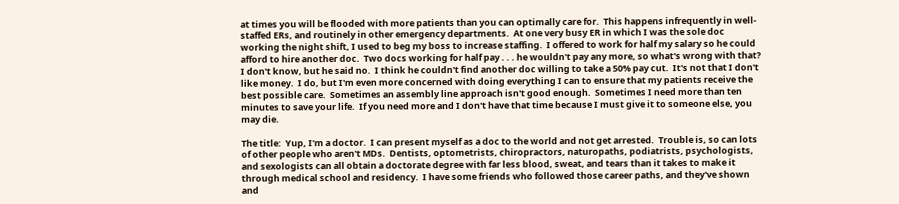at times you will be flooded with more patients than you can optimally care for.  This happens infrequently in well-staffed ERs, and routinely in other emergency departments.  At one very busy ER in which I was the sole doc working the night shift, I used to beg my boss to increase staffing.  I offered to work for half my salary so he could afford to hire another doc.  Two docs working for half pay . . . he wouldn't pay any more, so what's wrong with that?  I don't know, but he said no.  I think he couldn't find another doc willing to take a 50% pay cut.  It's not that I don't like money.  I do, but I'm even more concerned with doing everything I can to ensure that my patients receive the best possible care.  Sometimes an assembly line approach isn't good enough.  Sometimes I need more than ten minutes to save your life.  If you need more and I don't have that time because I must give it to someone else, you may die.

The title:  Yup, I'm a doctor.  I can present myself as a doc to the world and not get arrested.  Trouble is, so can lots of other people who aren't MDs.  Dentists, optometrists, chiropractors, naturopaths, podiatrists, psychologists, and sexologists can all obtain a doctorate degree with far less blood, sweat, and tears than it takes to make it through medical school and residency.  I have some friends who followed those career paths, and they've shown and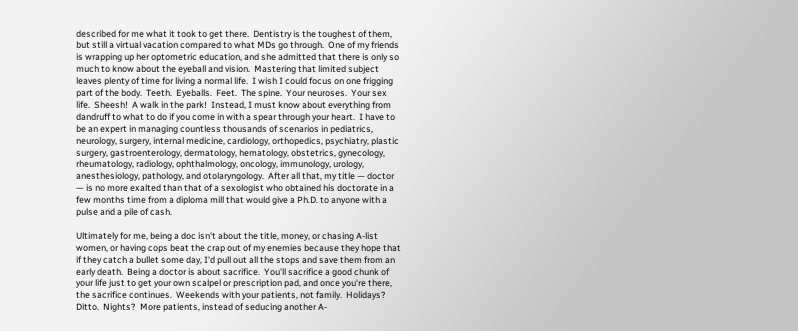described for me what it took to get there.  Dentistry is the toughest of them, but still a virtual vacation compared to what MDs go through.  One of my friends is wrapping up her optometric education, and she admitted that there is only so much to know about the eyeball and vision.  Mastering that limited subject leaves plenty of time for living a normal life.  I wish I could focus on one frigging part of the body.  Teeth.  Eyeballs.  Feet.  The spine.  Your neuroses.  Your sex life.  Sheesh!  A walk in the park!  Instead, I must know about everything from dandruff to what to do if you come in with a spear through your heart.  I have to be an expert in managing countless thousands of scenarios in pediatrics, neurology, surgery, internal medicine, cardiology, orthopedics, psychiatry, plastic surgery, gastroenterology, dermatology, hematology, obstetrics, gynecology, rheumatology, radiology, ophthalmology, oncology, immunology, urology, anesthesiology, pathology, and otolaryngology.  After all that, my title — doctor — is no more exalted than that of a sexologist who obtained his doctorate in a few months time from a diploma mill that would give a Ph.D. to anyone with a pulse and a pile of cash.

Ultimately for me, being a doc isn't about the title, money, or chasing A-list women, or having cops beat the crap out of my enemies because they hope that if they catch a bullet some day, I'd pull out all the stops and save them from an early death.  Being a doctor is about sacrifice.  You'll sacrifice a good chunk of your life just to get your own scalpel or prescription pad, and once you're there, the sacrifice continues.  Weekends with your patients, not family.  Holidays?  Ditto.  Nights?  More patients, instead of seducing another A-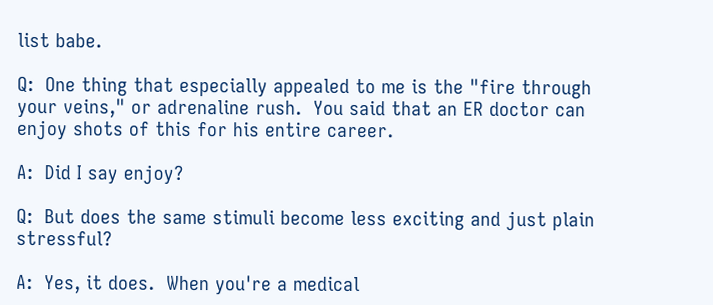list babe.

Q:  One thing that especially appealed to me is the "fire through your veins," or adrenaline rush.  You said that an ER doctor can enjoy shots of this for his entire career.

A:  Did I say enjoy?

Q:  But does the same stimuli become less exciting and just plain stressful?

A:  Yes, it does.  When you're a medical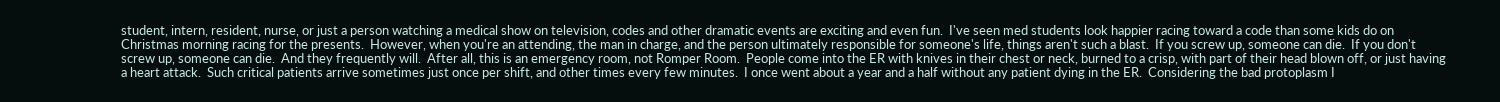student, intern, resident, nurse, or just a person watching a medical show on television, codes and other dramatic events are exciting and even fun.  I've seen med students look happier racing toward a code than some kids do on Christmas morning racing for the presents.  However, when you're an attending, the man in charge, and the person ultimately responsible for someone's life, things aren't such a blast.  If you screw up, someone can die.  If you don't screw up, someone can die.  And they frequently will.  After all, this is an emergency room, not Romper Room.  People come into the ER with knives in their chest or neck, burned to a crisp, with part of their head blown off, or just having a heart attack.  Such critical patients arrive sometimes just once per shift, and other times every few minutes.  I once went about a year and a half without any patient dying in the ER.  Considering the bad protoplasm I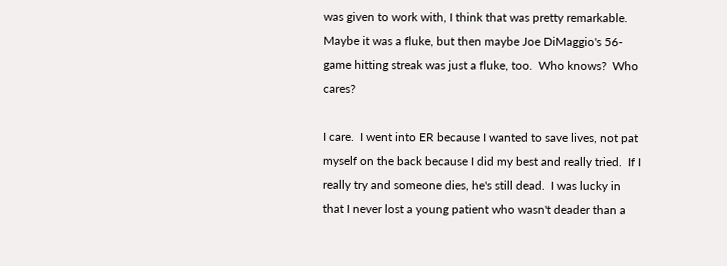was given to work with, I think that was pretty remarkable.  Maybe it was a fluke, but then maybe Joe DiMaggio's 56-game hitting streak was just a fluke, too.  Who knows?  Who cares?

I care.  I went into ER because I wanted to save lives, not pat myself on the back because I did my best and really tried.  If I really try and someone dies, he's still dead.  I was lucky in that I never lost a young patient who wasn't deader than a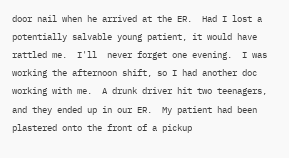door nail when he arrived at the ER.  Had I lost a potentially salvable young patient, it would have rattled me.  I'll  never forget one evening.  I was working the afternoon shift, so I had another doc working with me.  A drunk driver hit two teenagers, and they ended up in our ER.  My patient had been plastered onto the front of a pickup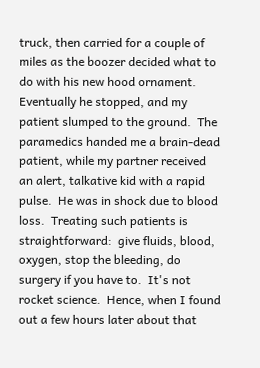truck, then carried for a couple of miles as the boozer decided what to do with his new hood ornament.  Eventually he stopped, and my patient slumped to the ground.  The paramedics handed me a brain-dead patient, while my partner received an alert, talkative kid with a rapid pulse.  He was in shock due to blood loss.  Treating such patients is straightforward:  give fluids, blood, oxygen, stop the bleeding, do surgery if you have to.  It's not rocket science.  Hence, when I found out a few hours later about that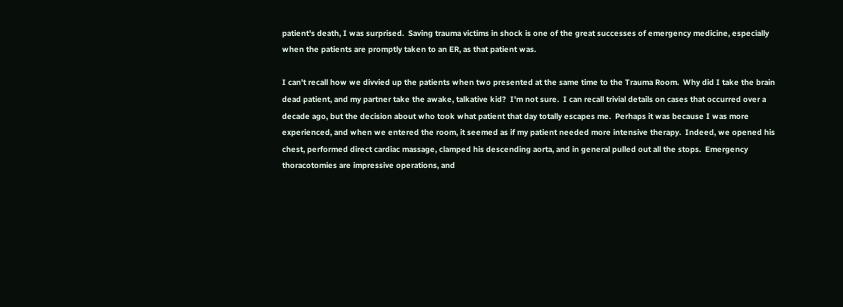patient's death, I was surprised.  Saving trauma victims in shock is one of the great successes of emergency medicine, especially when the patients are promptly taken to an ER, as that patient was.

I can't recall how we divvied up the patients when two presented at the same time to the Trauma Room.  Why did I take the brain dead patient, and my partner take the awake, talkative kid?  I'm not sure.  I can recall trivial details on cases that occurred over a decade ago, but the decision about who took what patient that day totally escapes me.  Perhaps it was because I was more experienced, and when we entered the room, it seemed as if my patient needed more intensive therapy.  Indeed, we opened his chest, performed direct cardiac massage, clamped his descending aorta, and in general pulled out all the stops.  Emergency thoracotomies are impressive operations, and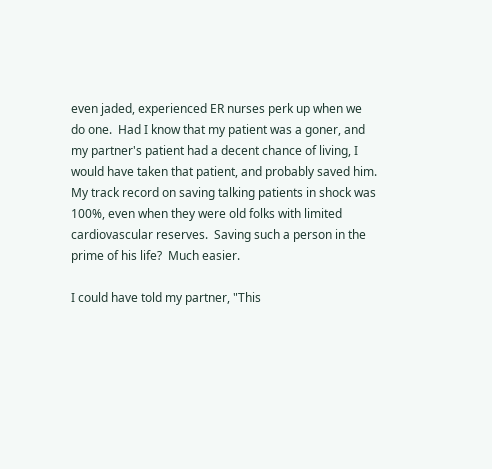even jaded, experienced ER nurses perk up when we do one.  Had I know that my patient was a goner, and my partner's patient had a decent chance of living, I would have taken that patient, and probably saved him.  My track record on saving talking patients in shock was 100%, even when they were old folks with limited cardiovascular reserves.  Saving such a person in the prime of his life?  Much easier.

I could have told my partner, "This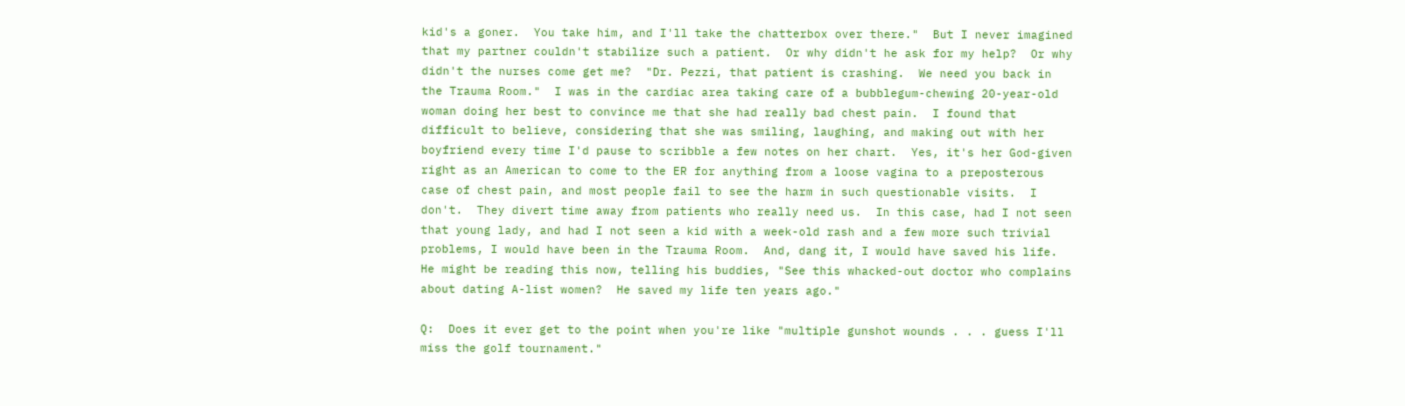kid's a goner.  You take him, and I'll take the chatterbox over there."  But I never imagined that my partner couldn't stabilize such a patient.  Or why didn't he ask for my help?  Or why didn't the nurses come get me?  "Dr. Pezzi, that patient is crashing.  We need you back in the Trauma Room."  I was in the cardiac area taking care of a bubblegum-chewing 20-year-old woman doing her best to convince me that she had really bad chest pain.  I found that difficult to believe, considering that she was smiling, laughing, and making out with her boyfriend every time I'd pause to scribble a few notes on her chart.  Yes, it's her God-given right as an American to come to the ER for anything from a loose vagina to a preposterous case of chest pain, and most people fail to see the harm in such questionable visits.  I don't.  They divert time away from patients who really need us.  In this case, had I not seen that young lady, and had I not seen a kid with a week-old rash and a few more such trivial problems, I would have been in the Trauma Room.  And, dang it, I would have saved his life.  He might be reading this now, telling his buddies, "See this whacked-out doctor who complains about dating A-list women?  He saved my life ten years ago."

Q:  Does it ever get to the point when you're like "multiple gunshot wounds . . . guess I'll miss the golf tournament."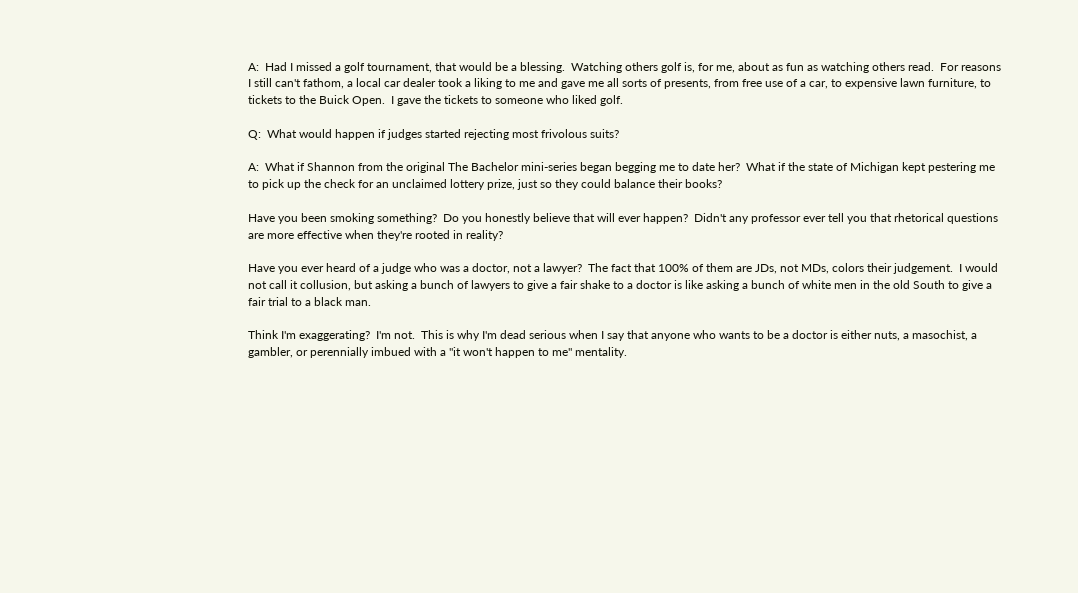A:  Had I missed a golf tournament, that would be a blessing.  Watching others golf is, for me, about as fun as watching others read.  For reasons I still can't fathom, a local car dealer took a liking to me and gave me all sorts of presents, from free use of a car, to expensive lawn furniture, to tickets to the Buick Open.  I gave the tickets to someone who liked golf.

Q:  What would happen if judges started rejecting most frivolous suits?

A:  What if Shannon from the original The Bachelor mini-series began begging me to date her?  What if the state of Michigan kept pestering me to pick up the check for an unclaimed lottery prize, just so they could balance their books?

Have you been smoking something?  Do you honestly believe that will ever happen?  Didn't any professor ever tell you that rhetorical questions are more effective when they're rooted in reality?

Have you ever heard of a judge who was a doctor, not a lawyer?  The fact that 100% of them are JDs, not MDs, colors their judgement.  I would not call it collusion, but asking a bunch of lawyers to give a fair shake to a doctor is like asking a bunch of white men in the old South to give a fair trial to a black man.

Think I'm exaggerating?  I'm not.  This is why I'm dead serious when I say that anyone who wants to be a doctor is either nuts, a masochist, a gambler, or perennially imbued with a "it won't happen to me" mentality.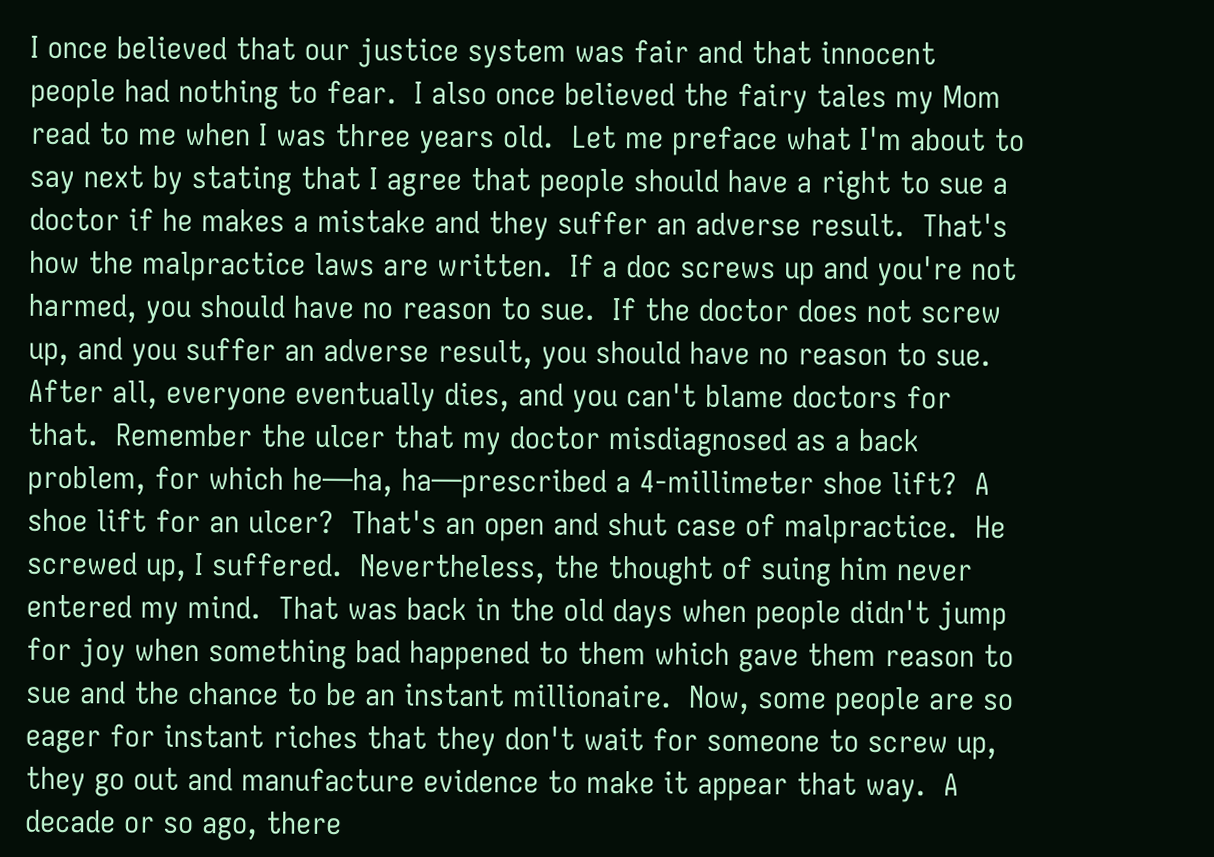I once believed that our justice system was fair and that innocent people had nothing to fear.  I also once believed the fairy tales my Mom read to me when I was three years old.  Let me preface what I'm about to say next by stating that I agree that people should have a right to sue a doctor if he makes a mistake and they suffer an adverse result.  That's how the malpractice laws are written.  If a doc screws up and you're not harmed, you should have no reason to sue.  If the doctor does not screw up, and you suffer an adverse result, you should have no reason to sue.  After all, everyone eventually dies, and you can't blame doctors for that.  Remember the ulcer that my doctor misdiagnosed as a back problem, for which he—ha, ha—prescribed a 4-millimeter shoe lift?  A shoe lift for an ulcer?  That's an open and shut case of malpractice.  He screwed up, I suffered.  Nevertheless, the thought of suing him never entered my mind.  That was back in the old days when people didn't jump for joy when something bad happened to them which gave them reason to sue and the chance to be an instant millionaire.  Now, some people are so eager for instant riches that they don't wait for someone to screw up, they go out and manufacture evidence to make it appear that way.  A decade or so ago, there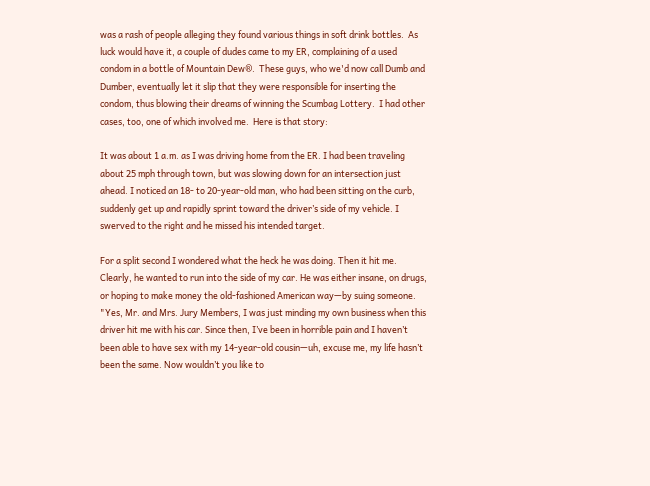was a rash of people alleging they found various things in soft drink bottles.  As luck would have it, a couple of dudes came to my ER, complaining of a used condom in a bottle of Mountain Dew®.  These guys, who we'd now call Dumb and Dumber, eventually let it slip that they were responsible for inserting the condom, thus blowing their dreams of winning the Scumbag Lottery.  I had other cases, too, one of which involved me.  Here is that story:

It was about 1 a.m. as I was driving home from the ER. I had been traveling about 25 mph through town, but was slowing down for an intersection just ahead. I noticed an 18- to 20-year-old man, who had been sitting on the curb, suddenly get up and rapidly sprint toward the driver’s side of my vehicle. I swerved to the right and he missed his intended target.

For a split second I wondered what the heck he was doing. Then it hit me. Clearly, he wanted to run into the side of my car. He was either insane, on drugs, or hoping to make money the old-fashioned American way—by suing someone. "Yes, Mr. and Mrs. Jury Members, I was just minding my own business when this driver hit me with his car. Since then, I’ve been in horrible pain and I haven’t been able to have sex with my 14-year-old cousin—uh, excuse me, my life hasn’t been the same. Now wouldn’t you like to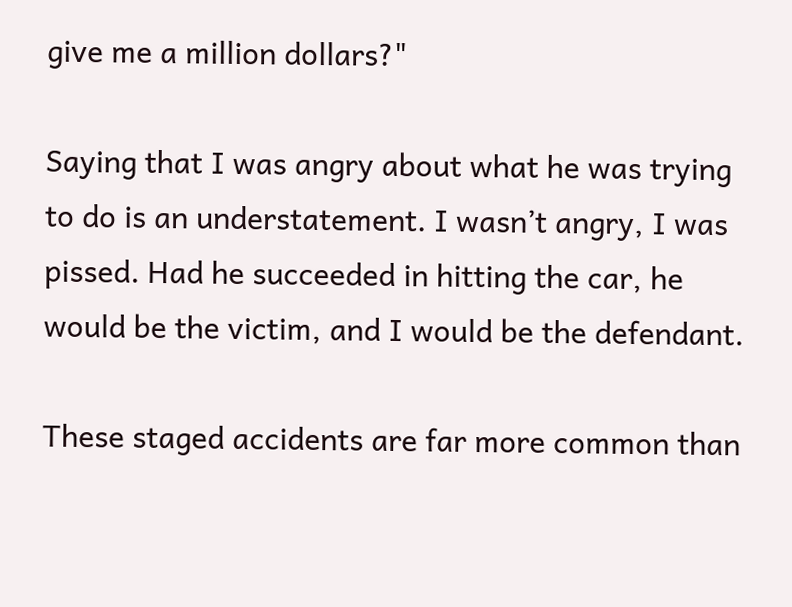give me a million dollars?"

Saying that I was angry about what he was trying to do is an understatement. I wasn’t angry, I was pissed. Had he succeeded in hitting the car, he would be the victim, and I would be the defendant.

These staged accidents are far more common than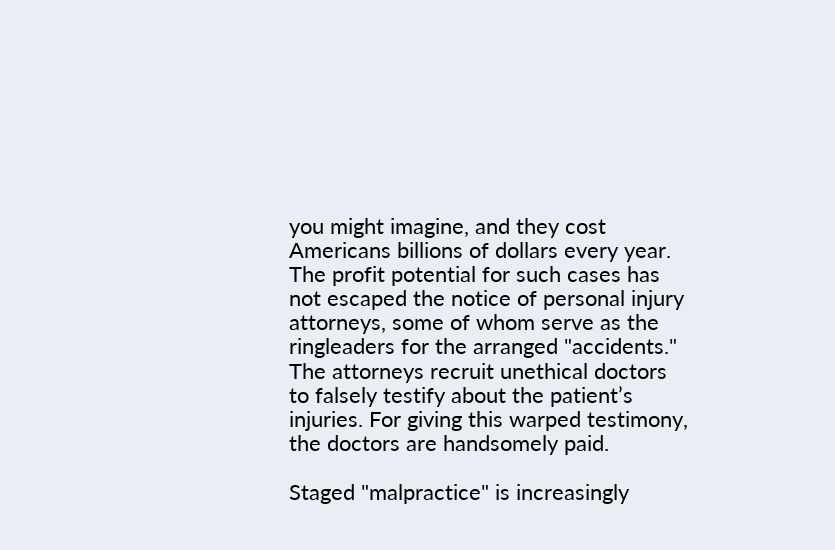you might imagine, and they cost Americans billions of dollars every year. The profit potential for such cases has not escaped the notice of personal injury attorneys, some of whom serve as the ringleaders for the arranged "accidents." The attorneys recruit unethical doctors to falsely testify about the patient’s injuries. For giving this warped testimony, the doctors are handsomely paid.

Staged "malpractice" is increasingly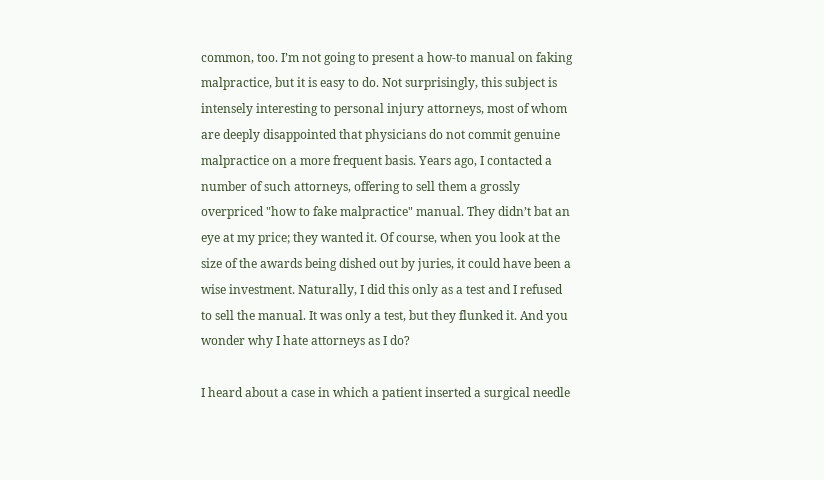common, too. I’m not going to present a how-to manual on faking malpractice, but it is easy to do. Not surprisingly, this subject is intensely interesting to personal injury attorneys, most of whom are deeply disappointed that physicians do not commit genuine malpractice on a more frequent basis. Years ago, I contacted a number of such attorneys, offering to sell them a grossly overpriced "how to fake malpractice" manual. They didn’t bat an eye at my price; they wanted it. Of course, when you look at the size of the awards being dished out by juries, it could have been a wise investment. Naturally, I did this only as a test and I refused to sell the manual. It was only a test, but they flunked it. And you wonder why I hate attorneys as I do?

I heard about a case in which a patient inserted a surgical needle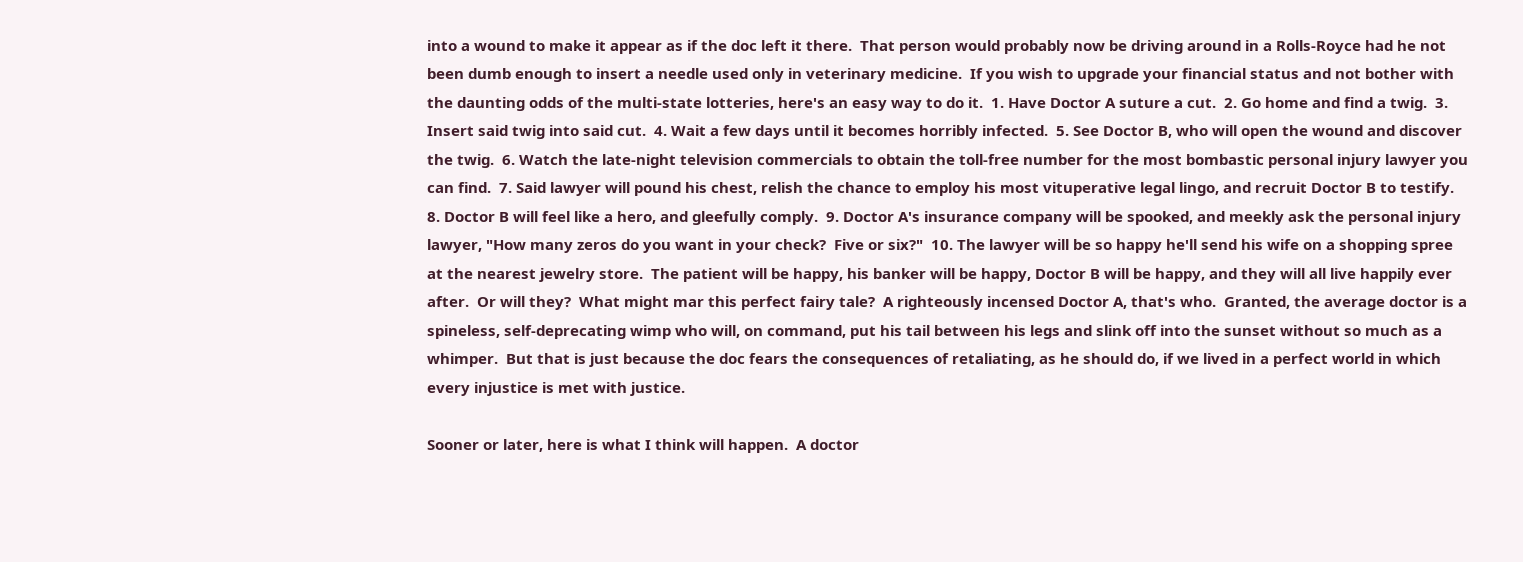into a wound to make it appear as if the doc left it there.  That person would probably now be driving around in a Rolls-Royce had he not been dumb enough to insert a needle used only in veterinary medicine.  If you wish to upgrade your financial status and not bother with the daunting odds of the multi-state lotteries, here's an easy way to do it.  1. Have Doctor A suture a cut.  2. Go home and find a twig.  3. Insert said twig into said cut.  4. Wait a few days until it becomes horribly infected.  5. See Doctor B, who will open the wound and discover the twig.  6. Watch the late-night television commercials to obtain the toll-free number for the most bombastic personal injury lawyer you can find.  7. Said lawyer will pound his chest, relish the chance to employ his most vituperative legal lingo, and recruit Doctor B to testify.  8. Doctor B will feel like a hero, and gleefully comply.  9. Doctor A's insurance company will be spooked, and meekly ask the personal injury lawyer, "How many zeros do you want in your check?  Five or six?"  10. The lawyer will be so happy he'll send his wife on a shopping spree at the nearest jewelry store.  The patient will be happy, his banker will be happy, Doctor B will be happy, and they will all live happily ever after.  Or will they?  What might mar this perfect fairy tale?  A righteously incensed Doctor A, that's who.  Granted, the average doctor is a spineless, self-deprecating wimp who will, on command, put his tail between his legs and slink off into the sunset without so much as a whimper.  But that is just because the doc fears the consequences of retaliating, as he should do, if we lived in a perfect world in which every injustice is met with justice.

Sooner or later, here is what I think will happen.  A doctor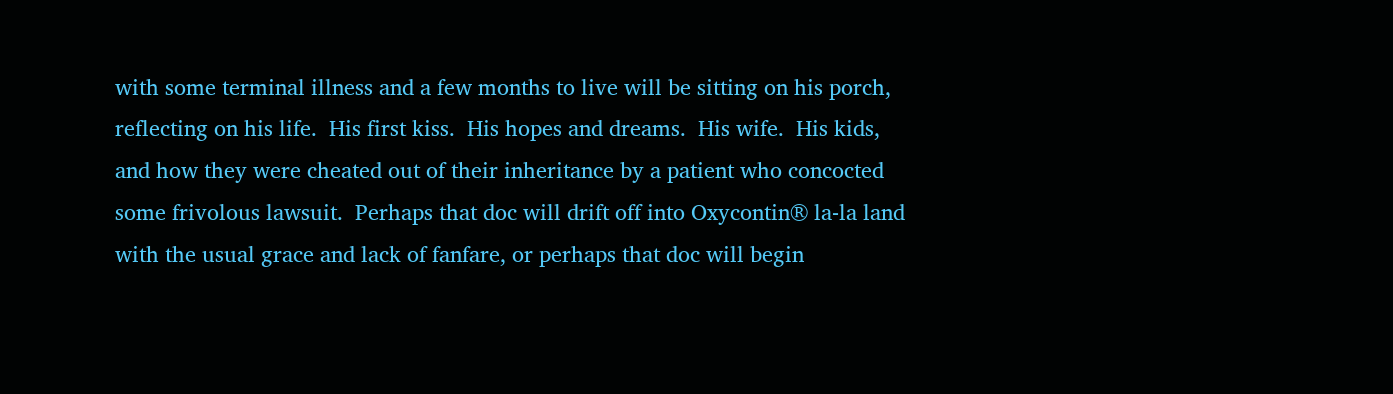with some terminal illness and a few months to live will be sitting on his porch, reflecting on his life.  His first kiss.  His hopes and dreams.  His wife.  His kids, and how they were cheated out of their inheritance by a patient who concocted some frivolous lawsuit.  Perhaps that doc will drift off into Oxycontin® la-la land with the usual grace and lack of fanfare, or perhaps that doc will begin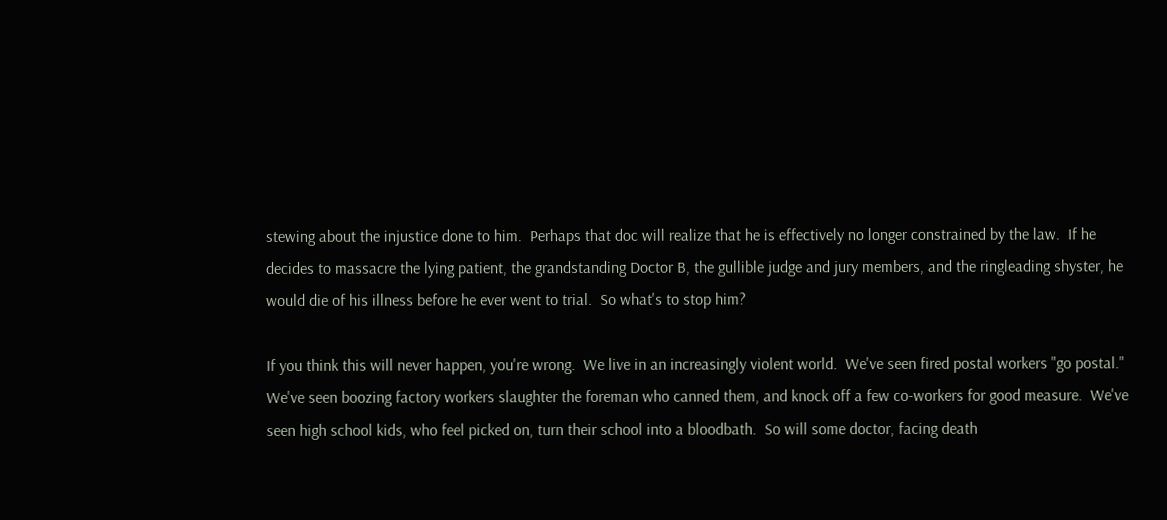stewing about the injustice done to him.  Perhaps that doc will realize that he is effectively no longer constrained by the law.  If he decides to massacre the lying patient, the grandstanding Doctor B, the gullible judge and jury members, and the ringleading shyster, he would die of his illness before he ever went to trial.  So what's to stop him?

If you think this will never happen, you're wrong.  We live in an increasingly violent world.  We've seen fired postal workers "go postal."  We've seen boozing factory workers slaughter the foreman who canned them, and knock off a few co-workers for good measure.  We've seen high school kids, who feel picked on, turn their school into a bloodbath.  So will some doctor, facing death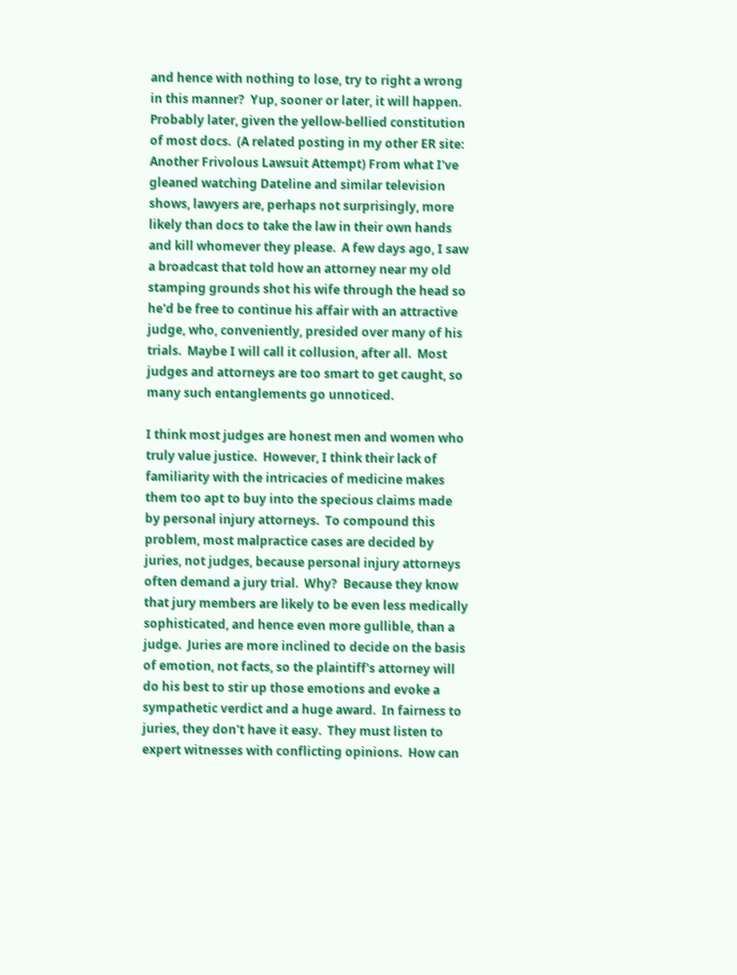and hence with nothing to lose, try to right a wrong in this manner?  Yup, sooner or later, it will happen.  Probably later, given the yellow-bellied constitution of most docs.  (A related posting in my other ER site: Another Frivolous Lawsuit Attempt) From what I've gleaned watching Dateline and similar television shows, lawyers are, perhaps not surprisingly, more likely than docs to take the law in their own hands and kill whomever they please.  A few days ago, I saw a broadcast that told how an attorney near my old stamping grounds shot his wife through the head so he'd be free to continue his affair with an attractive judge, who, conveniently, presided over many of his trials.  Maybe I will call it collusion, after all.  Most judges and attorneys are too smart to get caught, so many such entanglements go unnoticed.

I think most judges are honest men and women who truly value justice.  However, I think their lack of familiarity with the intricacies of medicine makes them too apt to buy into the specious claims made by personal injury attorneys.  To compound this problem, most malpractice cases are decided by juries, not judges, because personal injury attorneys often demand a jury trial.  Why?  Because they know that jury members are likely to be even less medically sophisticated, and hence even more gullible, than a judge.  Juries are more inclined to decide on the basis of emotion, not facts, so the plaintiff's attorney will do his best to stir up those emotions and evoke a sympathetic verdict and a huge award.  In fairness to juries, they don't have it easy.  They must listen to expert witnesses with conflicting opinions.  How can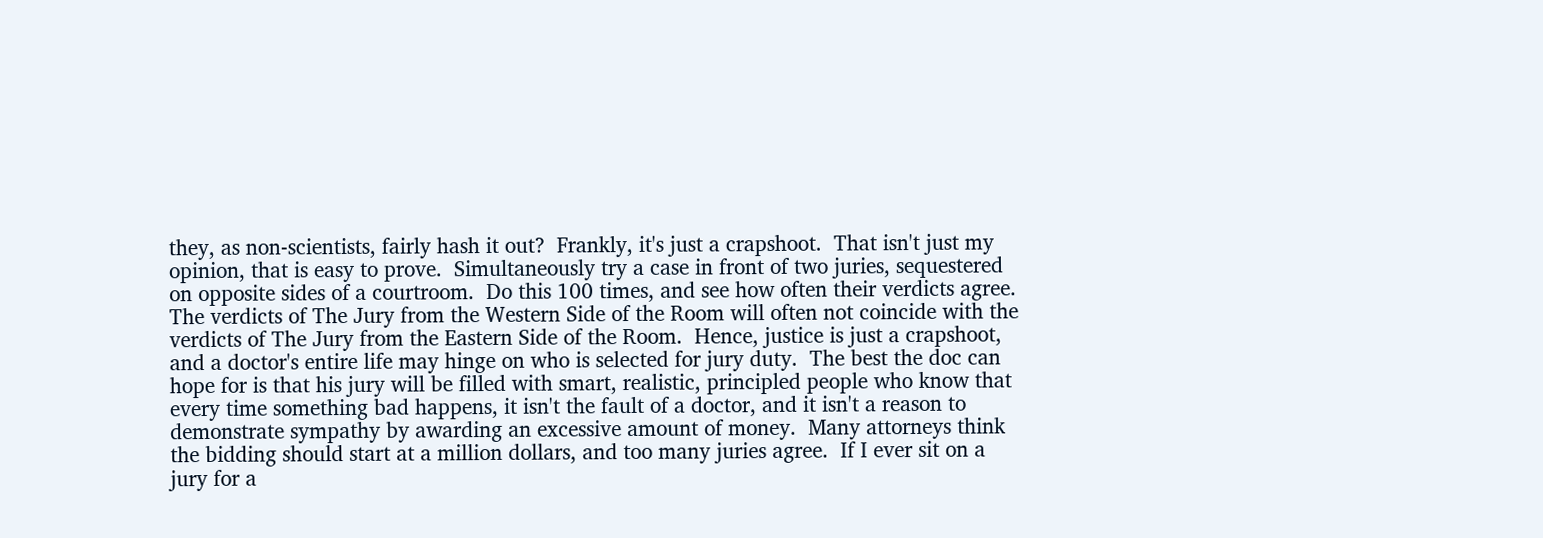they, as non-scientists, fairly hash it out?  Frankly, it's just a crapshoot.  That isn't just my opinion, that is easy to prove.  Simultaneously try a case in front of two juries, sequestered on opposite sides of a courtroom.  Do this 100 times, and see how often their verdicts agree.  The verdicts of The Jury from the Western Side of the Room will often not coincide with the verdicts of The Jury from the Eastern Side of the Room.  Hence, justice is just a crapshoot, and a doctor's entire life may hinge on who is selected for jury duty.  The best the doc can hope for is that his jury will be filled with smart, realistic, principled people who know that every time something bad happens, it isn't the fault of a doctor, and it isn't a reason to demonstrate sympathy by awarding an excessive amount of money.  Many attorneys think the bidding should start at a million dollars, and too many juries agree.  If I ever sit on a jury for a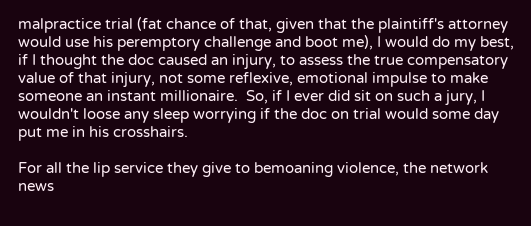malpractice trial (fat chance of that, given that the plaintiff's attorney would use his peremptory challenge and boot me), I would do my best, if I thought the doc caused an injury, to assess the true compensatory value of that injury, not some reflexive, emotional impulse to make someone an instant millionaire.  So, if I ever did sit on such a jury, I wouldn't loose any sleep worrying if the doc on trial would some day put me in his crosshairs.

For all the lip service they give to bemoaning violence, the network news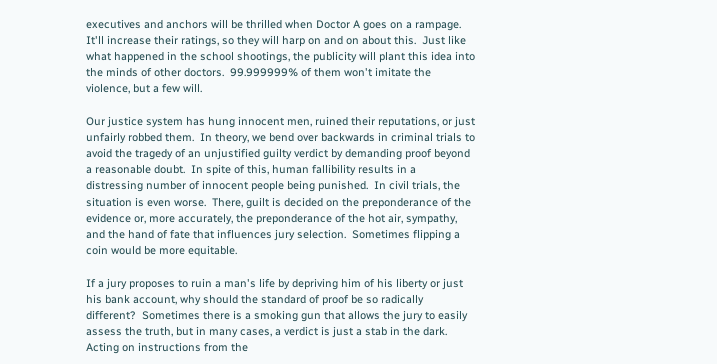executives and anchors will be thrilled when Doctor A goes on a rampage.  It'll increase their ratings, so they will harp on and on about this.  Just like what happened in the school shootings, the publicity will plant this idea into the minds of other doctors.  99.999999% of them won't imitate the violence, but a few will.

Our justice system has hung innocent men, ruined their reputations, or just unfairly robbed them.  In theory, we bend over backwards in criminal trials to avoid the tragedy of an unjustified guilty verdict by demanding proof beyond a reasonable doubt.  In spite of this, human fallibility results in a distressing number of innocent people being punished.  In civil trials, the situation is even worse.  There, guilt is decided on the preponderance of the evidence or, more accurately, the preponderance of the hot air, sympathy, and the hand of fate that influences jury selection.  Sometimes flipping a coin would be more equitable.

If a jury proposes to ruin a man's life by depriving him of his liberty or just his bank account, why should the standard of proof be so radically different?  Sometimes there is a smoking gun that allows the jury to easily assess the truth, but in many cases, a verdict is just a stab in the dark.  Acting on instructions from the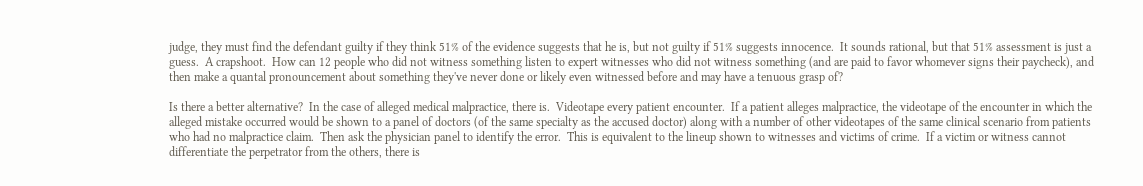judge, they must find the defendant guilty if they think 51% of the evidence suggests that he is, but not guilty if 51% suggests innocence.  It sounds rational, but that 51% assessment is just a guess.  A crapshoot.  How can 12 people who did not witness something listen to expert witnesses who did not witness something (and are paid to favor whomever signs their paycheck), and then make a quantal pronouncement about something they've never done or likely even witnessed before and may have a tenuous grasp of?

Is there a better alternative?  In the case of alleged medical malpractice, there is.  Videotape every patient encounter.  If a patient alleges malpractice, the videotape of the encounter in which the alleged mistake occurred would be shown to a panel of doctors (of the same specialty as the accused doctor) along with a number of other videotapes of the same clinical scenario from patients who had no malpractice claim.  Then ask the physician panel to identify the error.  This is equivalent to the lineup shown to witnesses and victims of crime.  If a victim or witness cannot differentiate the perpetrator from the others, there is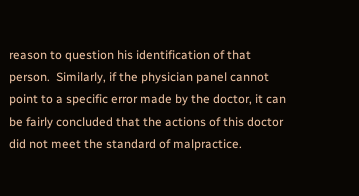reason to question his identification of that person.  Similarly, if the physician panel cannot point to a specific error made by the doctor, it can be fairly concluded that the actions of this doctor did not meet the standard of malpractice.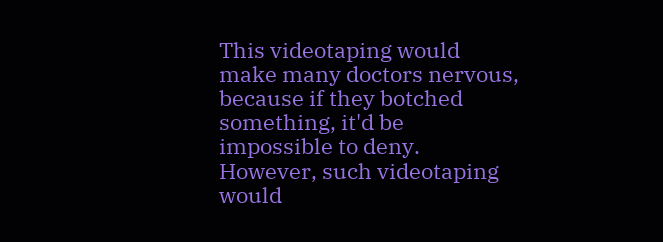This videotaping would make many doctors nervous, because if they botched something, it'd be impossible to deny.  However, such videotaping would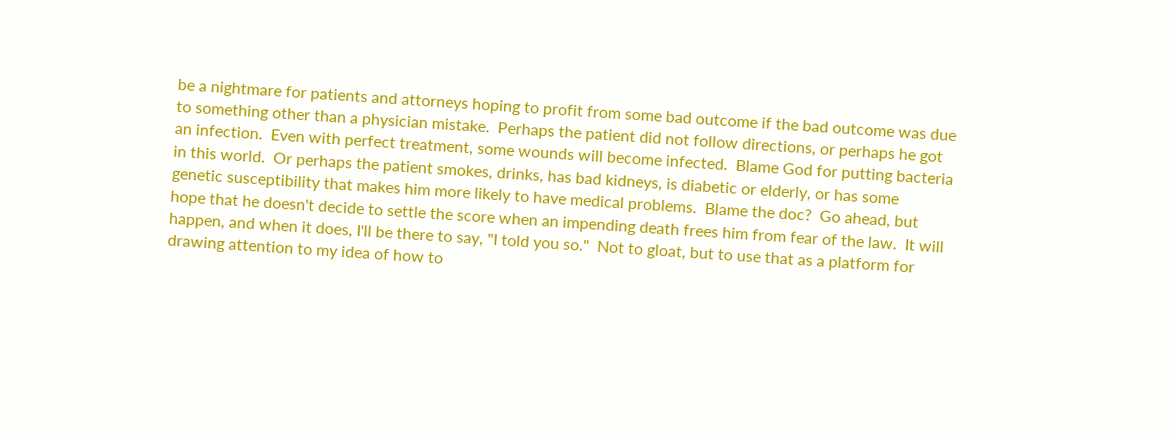be a nightmare for patients and attorneys hoping to profit from some bad outcome if the bad outcome was due to something other than a physician mistake.  Perhaps the patient did not follow directions, or perhaps he got an infection.  Even with perfect treatment, some wounds will become infected.  Blame God for putting bacteria in this world.  Or perhaps the patient smokes, drinks, has bad kidneys, is diabetic or elderly, or has some genetic susceptibility that makes him more likely to have medical problems.  Blame the doc?  Go ahead, but hope that he doesn't decide to settle the score when an impending death frees him from fear of the law.  It will happen, and when it does, I'll be there to say, "I told you so."  Not to gloat, but to use that as a platform for drawing attention to my idea of how to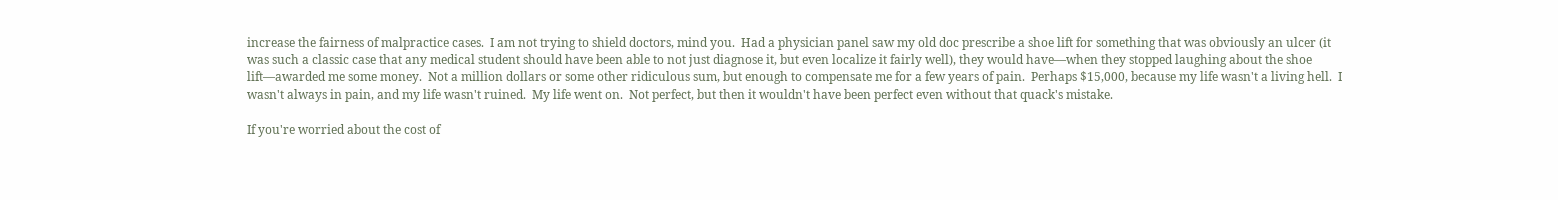increase the fairness of malpractice cases.  I am not trying to shield doctors, mind you.  Had a physician panel saw my old doc prescribe a shoe lift for something that was obviously an ulcer (it was such a classic case that any medical student should have been able to not just diagnose it, but even localize it fairly well), they would have—when they stopped laughing about the shoe lift—awarded me some money.  Not a million dollars or some other ridiculous sum, but enough to compensate me for a few years of pain.  Perhaps $15,000, because my life wasn't a living hell.  I wasn't always in pain, and my life wasn't ruined.  My life went on.  Not perfect, but then it wouldn't have been perfect even without that quack's mistake.

If you're worried about the cost of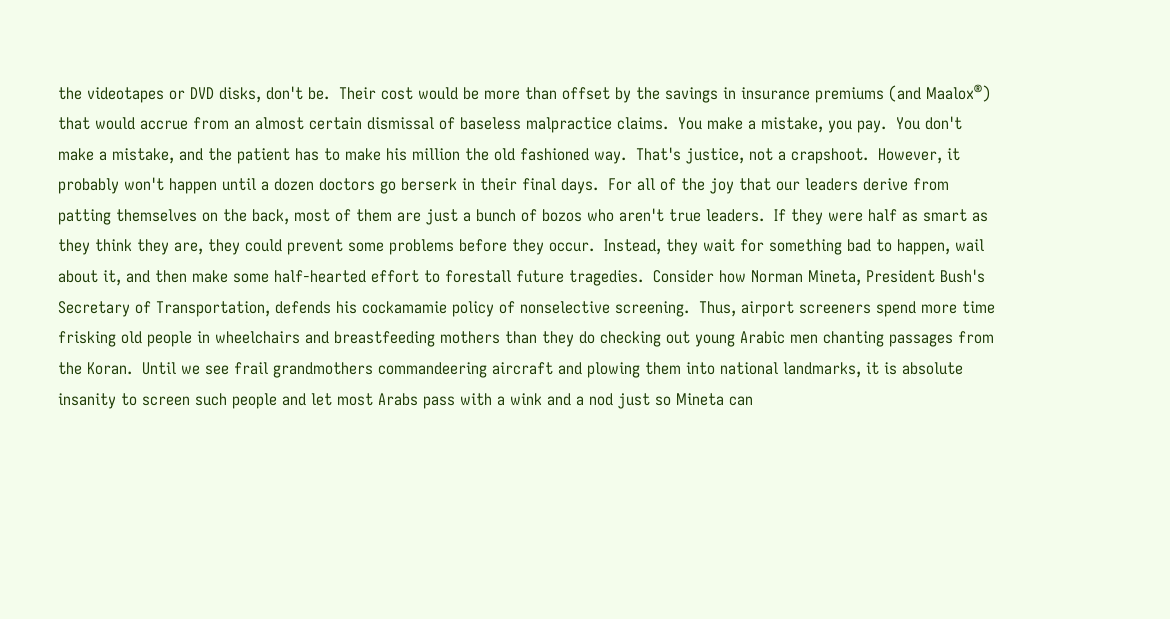the videotapes or DVD disks, don't be.  Their cost would be more than offset by the savings in insurance premiums (and Maalox®) that would accrue from an almost certain dismissal of baseless malpractice claims.  You make a mistake, you pay.  You don't make a mistake, and the patient has to make his million the old fashioned way.  That's justice, not a crapshoot.  However, it probably won't happen until a dozen doctors go berserk in their final days.  For all of the joy that our leaders derive from patting themselves on the back, most of them are just a bunch of bozos who aren't true leaders.  If they were half as smart as they think they are, they could prevent some problems before they occur.  Instead, they wait for something bad to happen, wail about it, and then make some half-hearted effort to forestall future tragedies.  Consider how Norman Mineta, President Bush's Secretary of Transportation, defends his cockamamie policy of nonselective screening.  Thus, airport screeners spend more time frisking old people in wheelchairs and breastfeeding mothers than they do checking out young Arabic men chanting passages from the Koran.  Until we see frail grandmothers commandeering aircraft and plowing them into national landmarks, it is absolute insanity to screen such people and let most Arabs pass with a wink and a nod just so Mineta can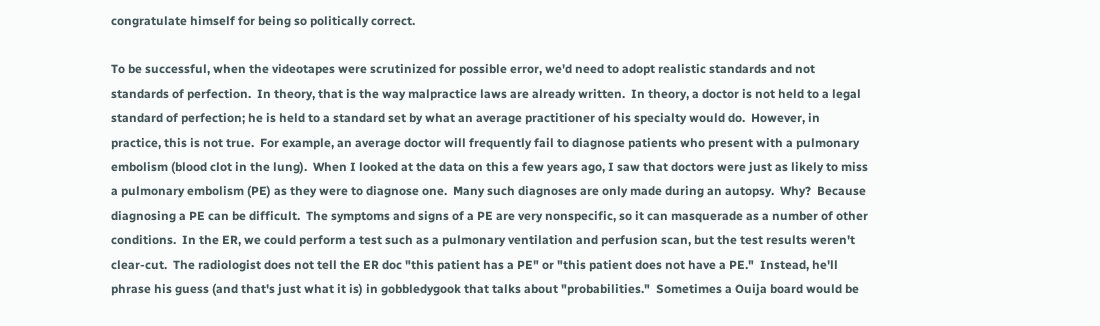congratulate himself for being so politically correct.

To be successful, when the videotapes were scrutinized for possible error, we'd need to adopt realistic standards and not standards of perfection.  In theory, that is the way malpractice laws are already written.  In theory, a doctor is not held to a legal standard of perfection; he is held to a standard set by what an average practitioner of his specialty would do.  However, in practice, this is not true.  For example, an average doctor will frequently fail to diagnose patients who present with a pulmonary embolism (blood clot in the lung).  When I looked at the data on this a few years ago, I saw that doctors were just as likely to miss a pulmonary embolism (PE) as they were to diagnose one.  Many such diagnoses are only made during an autopsy.  Why?  Because diagnosing a PE can be difficult.  The symptoms and signs of a PE are very nonspecific, so it can masquerade as a number of other conditions.  In the ER, we could perform a test such as a pulmonary ventilation and perfusion scan, but the test results weren't clear-cut.  The radiologist does not tell the ER doc "this patient has a PE" or "this patient does not have a PE."  Instead, he'll phrase his guess (and that's just what it is) in gobbledygook that talks about "probabilities."  Sometimes a Ouija board would be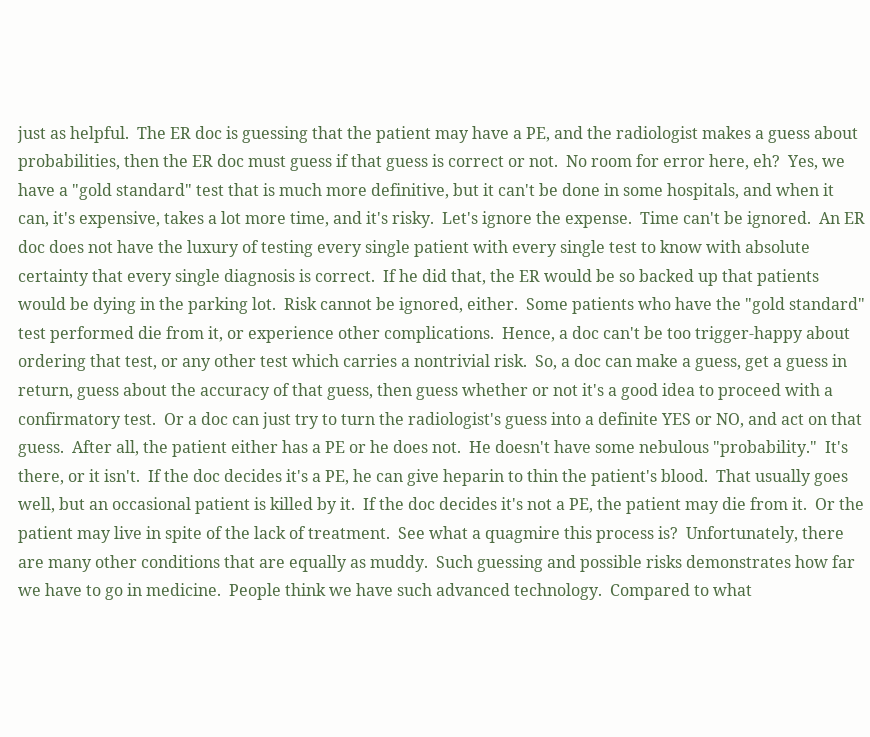just as helpful.  The ER doc is guessing that the patient may have a PE, and the radiologist makes a guess about probabilities, then the ER doc must guess if that guess is correct or not.  No room for error here, eh?  Yes, we have a "gold standard" test that is much more definitive, but it can't be done in some hospitals, and when it can, it's expensive, takes a lot more time, and it's risky.  Let's ignore the expense.  Time can't be ignored.  An ER doc does not have the luxury of testing every single patient with every single test to know with absolute certainty that every single diagnosis is correct.  If he did that, the ER would be so backed up that patients would be dying in the parking lot.  Risk cannot be ignored, either.  Some patients who have the "gold standard" test performed die from it, or experience other complications.  Hence, a doc can't be too trigger-happy about ordering that test, or any other test which carries a nontrivial risk.  So, a doc can make a guess, get a guess in return, guess about the accuracy of that guess, then guess whether or not it's a good idea to proceed with a confirmatory test.  Or a doc can just try to turn the radiologist's guess into a definite YES or NO, and act on that guess.  After all, the patient either has a PE or he does not.  He doesn't have some nebulous "probability."  It's there, or it isn't.  If the doc decides it's a PE, he can give heparin to thin the patient's blood.  That usually goes well, but an occasional patient is killed by it.  If the doc decides it's not a PE, the patient may die from it.  Or the patient may live in spite of the lack of treatment.  See what a quagmire this process is?  Unfortunately, there are many other conditions that are equally as muddy.  Such guessing and possible risks demonstrates how far we have to go in medicine.  People think we have such advanced technology.  Compared to what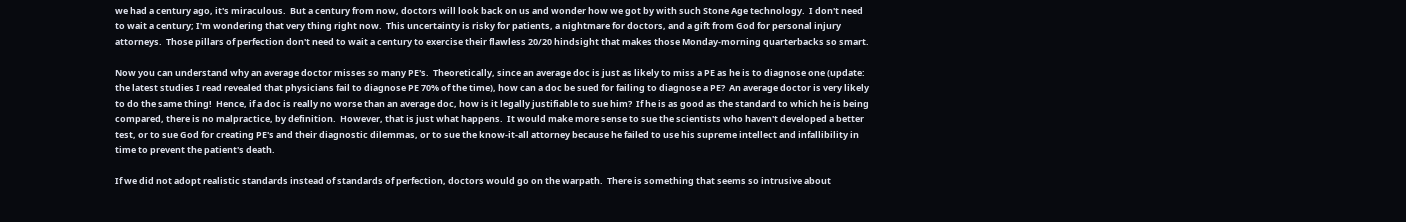we had a century ago, it's miraculous.  But a century from now, doctors will look back on us and wonder how we got by with such Stone Age technology.  I don't need to wait a century; I'm wondering that very thing right now.  This uncertainty is risky for patients, a nightmare for doctors, and a gift from God for personal injury attorneys.  Those pillars of perfection don't need to wait a century to exercise their flawless 20/20 hindsight that makes those Monday-morning quarterbacks so smart.

Now you can understand why an average doctor misses so many PE's.  Theoretically, since an average doc is just as likely to miss a PE as he is to diagnose one (update:  the latest studies I read revealed that physicians fail to diagnose PE 70% of the time), how can a doc be sued for failing to diagnose a PE?  An average doctor is very likely to do the same thing!  Hence, if a doc is really no worse than an average doc, how is it legally justifiable to sue him?  If he is as good as the standard to which he is being compared, there is no malpractice, by definition.  However, that is just what happens.  It would make more sense to sue the scientists who haven't developed a better test, or to sue God for creating PE's and their diagnostic dilemmas, or to sue the know-it-all attorney because he failed to use his supreme intellect and infallibility in time to prevent the patient's death.

If we did not adopt realistic standards instead of standards of perfection, doctors would go on the warpath.  There is something that seems so intrusive about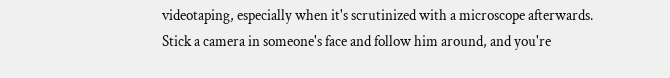videotaping, especially when it's scrutinized with a microscope afterwards.  Stick a camera in someone's face and follow him around, and you're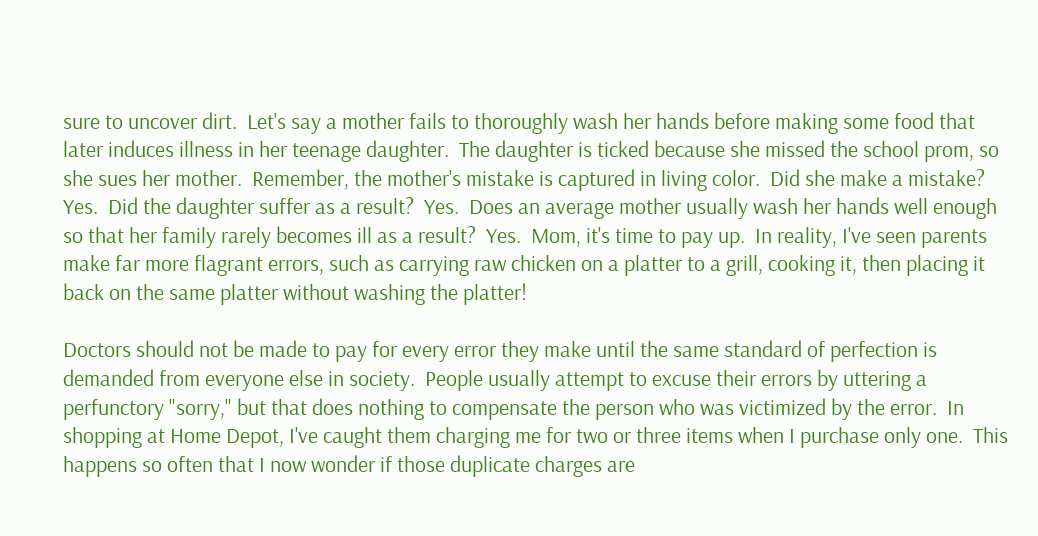sure to uncover dirt.  Let's say a mother fails to thoroughly wash her hands before making some food that later induces illness in her teenage daughter.  The daughter is ticked because she missed the school prom, so she sues her mother.  Remember, the mother's mistake is captured in living color.  Did she make a mistake?  Yes.  Did the daughter suffer as a result?  Yes.  Does an average mother usually wash her hands well enough so that her family rarely becomes ill as a result?  Yes.  Mom, it's time to pay up.  In reality, I've seen parents make far more flagrant errors, such as carrying raw chicken on a platter to a grill, cooking it, then placing it back on the same platter without washing the platter!

Doctors should not be made to pay for every error they make until the same standard of perfection is demanded from everyone else in society.  People usually attempt to excuse their errors by uttering a perfunctory "sorry," but that does nothing to compensate the person who was victimized by the error.  In shopping at Home Depot, I've caught them charging me for two or three items when I purchase only one.  This happens so often that I now wonder if those duplicate charges are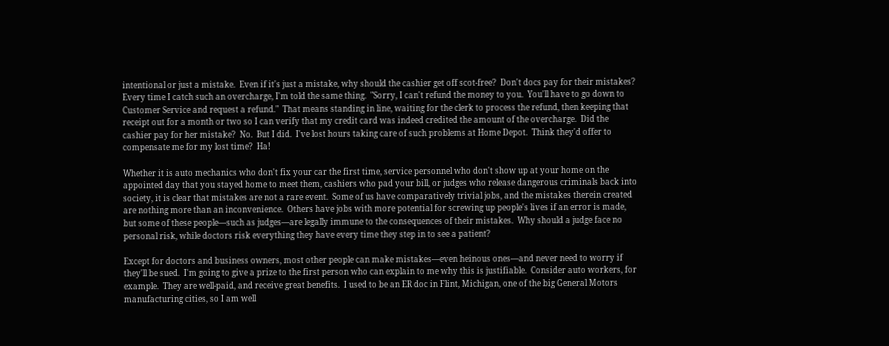intentional or just a mistake.  Even if it's just a mistake, why should the cashier get off scot-free?  Don't docs pay for their mistakes?  Every time I catch such an overcharge, I'm told the same thing.  "Sorry, I can't refund the money to you.  You'll have to go down to Customer Service and request a refund."  That means standing in line, waiting for the clerk to process the refund, then keeping that receipt out for a month or two so I can verify that my credit card was indeed credited the amount of the overcharge.  Did the cashier pay for her mistake?  No.  But I did.  I've lost hours taking care of such problems at Home Depot.  Think they'd offer to compensate me for my lost time?  Ha!

Whether it is auto mechanics who don't fix your car the first time, service personnel who don't show up at your home on the appointed day that you stayed home to meet them, cashiers who pad your bill, or judges who release dangerous criminals back into society, it is clear that mistakes are not a rare event.  Some of us have comparatively trivial jobs, and the mistakes therein created are nothing more than an inconvenience.  Others have jobs with more potential for screwing up people's lives if an error is made, but some of these people—such as judges—are legally immune to the consequences of their mistakes.  Why should a judge face no personal risk, while doctors risk everything they have every time they step in to see a patient?

Except for doctors and business owners, most other people can make mistakes—even heinous ones—and never need to worry if they'll be sued.  I'm going to give a prize to the first person who can explain to me why this is justifiable.  Consider auto workers, for example.  They are well-paid, and receive great benefits.  I used to be an ER doc in Flint, Michigan, one of the big General Motors manufacturing cities, so I am well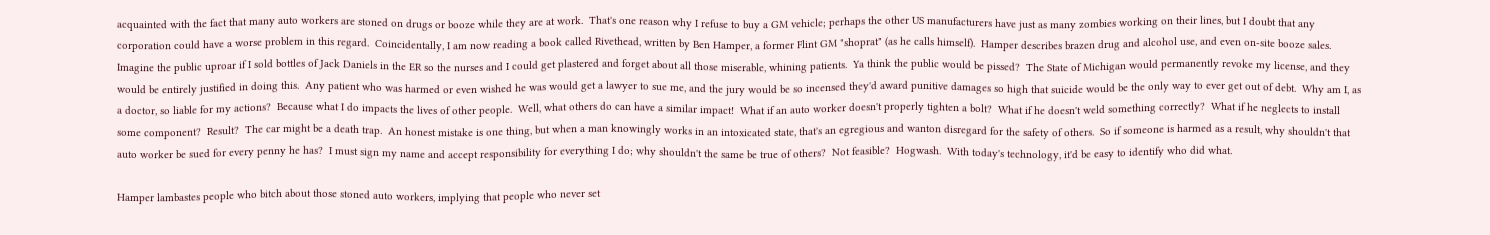acquainted with the fact that many auto workers are stoned on drugs or booze while they are at work.  That's one reason why I refuse to buy a GM vehicle; perhaps the other US manufacturers have just as many zombies working on their lines, but I doubt that any corporation could have a worse problem in this regard.  Coincidentally, I am now reading a book called Rivethead, written by Ben Hamper, a former Flint GM "shoprat" (as he calls himself).  Hamper describes brazen drug and alcohol use, and even on-site booze sales.  Imagine the public uproar if I sold bottles of Jack Daniels in the ER so the nurses and I could get plastered and forget about all those miserable, whining patients.  Ya think the public would be pissed?  The State of Michigan would permanently revoke my license, and they would be entirely justified in doing this.  Any patient who was harmed or even wished he was would get a lawyer to sue me, and the jury would be so incensed they'd award punitive damages so high that suicide would be the only way to ever get out of debt.  Why am I, as a doctor, so liable for my actions?  Because what I do impacts the lives of other people.  Well, what others do can have a similar impact!  What if an auto worker doesn't properly tighten a bolt?  What if he doesn't weld something correctly?  What if he neglects to install some component?  Result?  The car might be a death trap.  An honest mistake is one thing, but when a man knowingly works in an intoxicated state, that's an egregious and wanton disregard for the safety of others.  So if someone is harmed as a result, why shouldn't that auto worker be sued for every penny he has?  I must sign my name and accept responsibility for everything I do; why shouldn't the same be true of others?  Not feasible?  Hogwash.  With today's technology, it'd be easy to identify who did what.

Hamper lambastes people who bitch about those stoned auto workers, implying that people who never set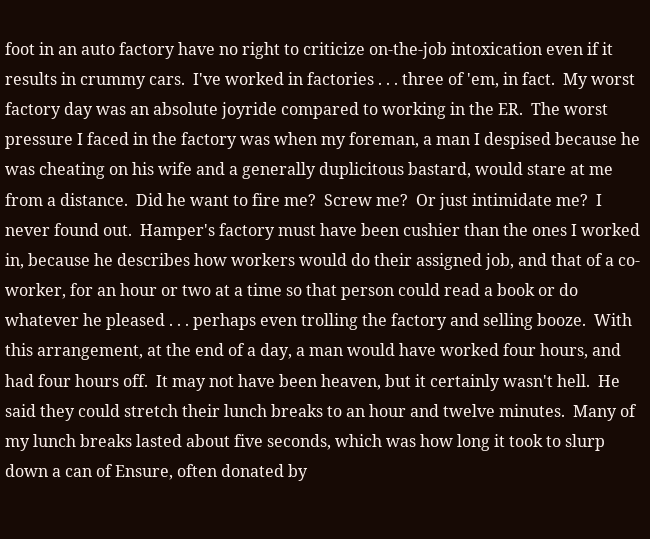foot in an auto factory have no right to criticize on-the-job intoxication even if it results in crummy cars.  I've worked in factories . . . three of 'em, in fact.  My worst factory day was an absolute joyride compared to working in the ER.  The worst pressure I faced in the factory was when my foreman, a man I despised because he was cheating on his wife and a generally duplicitous bastard, would stare at me from a distance.  Did he want to fire me?  Screw me?  Or just intimidate me?  I never found out.  Hamper's factory must have been cushier than the ones I worked in, because he describes how workers would do their assigned job, and that of a co-worker, for an hour or two at a time so that person could read a book or do whatever he pleased . . . perhaps even trolling the factory and selling booze.  With this arrangement, at the end of a day, a man would have worked four hours, and had four hours off.  It may not have been heaven, but it certainly wasn't hell.  He said they could stretch their lunch breaks to an hour and twelve minutes.  Many of my lunch breaks lasted about five seconds, which was how long it took to slurp down a can of Ensure, often donated by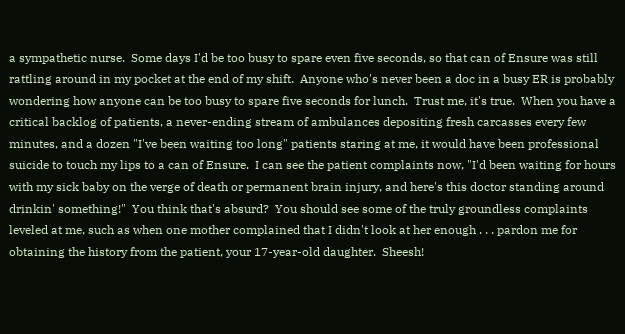a sympathetic nurse.  Some days I'd be too busy to spare even five seconds, so that can of Ensure was still rattling around in my pocket at the end of my shift.  Anyone who's never been a doc in a busy ER is probably wondering how anyone can be too busy to spare five seconds for lunch.  Trust me, it's true.  When you have a critical backlog of patients, a never-ending stream of ambulances depositing fresh carcasses every few minutes, and a dozen "I've been waiting too long" patients staring at me, it would have been professional suicide to touch my lips to a can of Ensure.  I can see the patient complaints now, "I'd been waiting for hours with my sick baby on the verge of death or permanent brain injury, and here's this doctor standing around drinkin' something!"  You think that's absurd?  You should see some of the truly groundless complaints leveled at me, such as when one mother complained that I didn't look at her enough . . . pardon me for obtaining the history from the patient, your 17-year-old daughter.  Sheesh!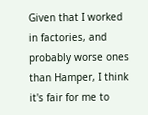Given that I worked in factories, and probably worse ones than Hamper, I think it's fair for me to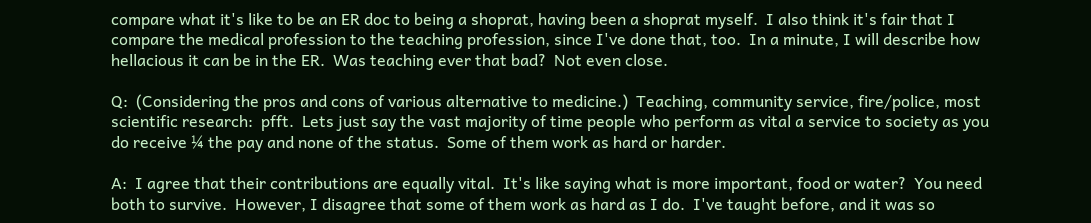compare what it's like to be an ER doc to being a shoprat, having been a shoprat myself.  I also think it's fair that I compare the medical profession to the teaching profession, since I've done that, too.  In a minute, I will describe how hellacious it can be in the ER.  Was teaching ever that bad?  Not even close.

Q:  (Considering the pros and cons of various alternative to medicine.)  Teaching, community service, fire/police, most scientific research:  pfft.  Lets just say the vast majority of time people who perform as vital a service to society as you do receive ¼ the pay and none of the status.  Some of them work as hard or harder.

A:  I agree that their contributions are equally vital.  It's like saying what is more important, food or water?  You need both to survive.  However, I disagree that some of them work as hard as I do.  I've taught before, and it was so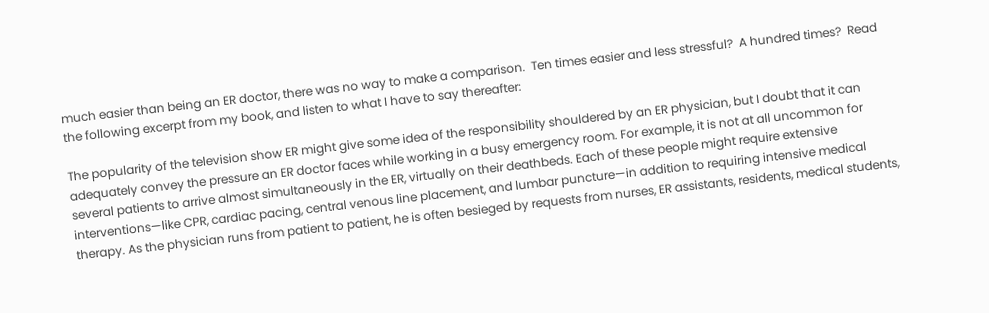much easier than being an ER doctor, there was no way to make a comparison.  Ten times easier and less stressful?  A hundred times?  Read the following excerpt from my book, and listen to what I have to say thereafter:

The popularity of the television show ER might give some idea of the responsibility shouldered by an ER physician, but I doubt that it can adequately convey the pressure an ER doctor faces while working in a busy emergency room. For example, it is not at all uncommon for several patients to arrive almost simultaneously in the ER, virtually on their deathbeds. Each of these people might require extensive interventions—like CPR, cardiac pacing, central venous line placement, and lumbar puncture—in addition to requiring intensive medical therapy. As the physician runs from patient to patient, he is often besieged by requests from nurses, ER assistants, residents, medical students,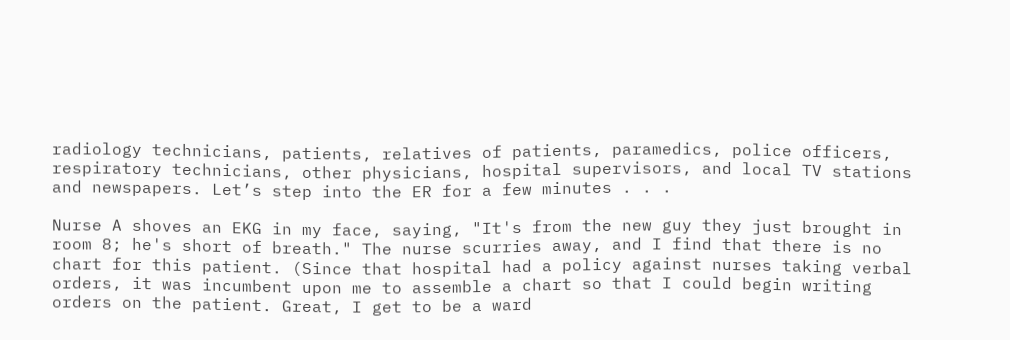radiology technicians, patients, relatives of patients, paramedics, police officers, respiratory technicians, other physicians, hospital supervisors, and local TV stations and newspapers. Let’s step into the ER for a few minutes . . .

Nurse A shoves an EKG in my face, saying, "It's from the new guy they just brought in room 8; he's short of breath." The nurse scurries away, and I find that there is no chart for this patient. (Since that hospital had a policy against nurses taking verbal orders, it was incumbent upon me to assemble a chart so that I could begin writing orders on the patient. Great, I get to be a ward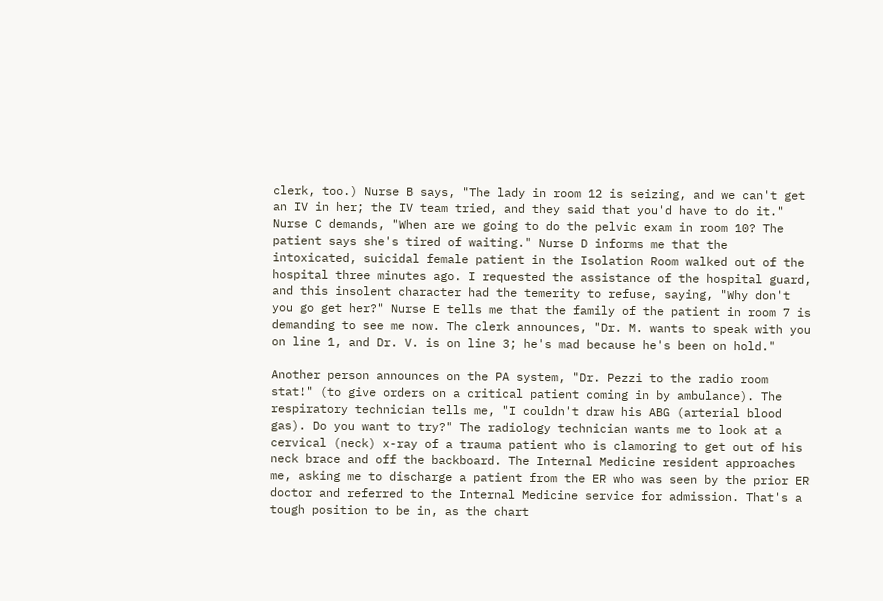clerk, too.) Nurse B says, "The lady in room 12 is seizing, and we can't get an IV in her; the IV team tried, and they said that you'd have to do it." Nurse C demands, "When are we going to do the pelvic exam in room 10? The patient says she's tired of waiting." Nurse D informs me that the intoxicated, suicidal female patient in the Isolation Room walked out of the hospital three minutes ago. I requested the assistance of the hospital guard, and this insolent character had the temerity to refuse, saying, "Why don't you go get her?" Nurse E tells me that the family of the patient in room 7 is demanding to see me now. The clerk announces, "Dr. M. wants to speak with you on line 1, and Dr. V. is on line 3; he's mad because he's been on hold."

Another person announces on the PA system, "Dr. Pezzi to the radio room stat!" (to give orders on a critical patient coming in by ambulance). The respiratory technician tells me, "I couldn't draw his ABG (arterial blood gas). Do you want to try?" The radiology technician wants me to look at a cervical (neck) x-ray of a trauma patient who is clamoring to get out of his neck brace and off the backboard. The Internal Medicine resident approaches me, asking me to discharge a patient from the ER who was seen by the prior ER doctor and referred to the Internal Medicine service for admission. That's a tough position to be in, as the chart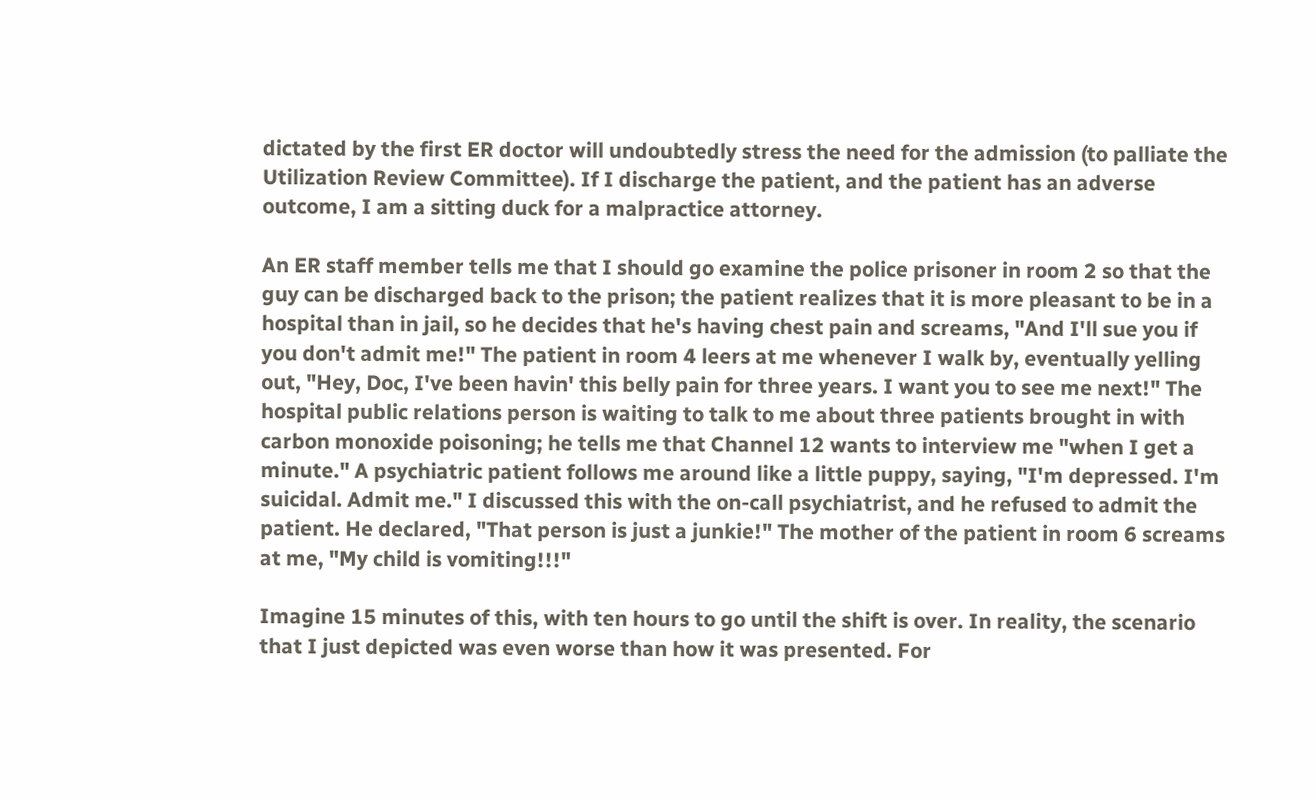dictated by the first ER doctor will undoubtedly stress the need for the admission (to palliate the Utilization Review Committee). If I discharge the patient, and the patient has an adverse outcome, I am a sitting duck for a malpractice attorney.

An ER staff member tells me that I should go examine the police prisoner in room 2 so that the guy can be discharged back to the prison; the patient realizes that it is more pleasant to be in a hospital than in jail, so he decides that he's having chest pain and screams, "And I'll sue you if you don't admit me!" The patient in room 4 leers at me whenever I walk by, eventually yelling out, "Hey, Doc, I've been havin' this belly pain for three years. I want you to see me next!" The hospital public relations person is waiting to talk to me about three patients brought in with carbon monoxide poisoning; he tells me that Channel 12 wants to interview me "when I get a minute." A psychiatric patient follows me around like a little puppy, saying, "I'm depressed. I'm suicidal. Admit me." I discussed this with the on-call psychiatrist, and he refused to admit the patient. He declared, "That person is just a junkie!" The mother of the patient in room 6 screams at me, "My child is vomiting!!!"

Imagine 15 minutes of this, with ten hours to go until the shift is over. In reality, the scenario that I just depicted was even worse than how it was presented. For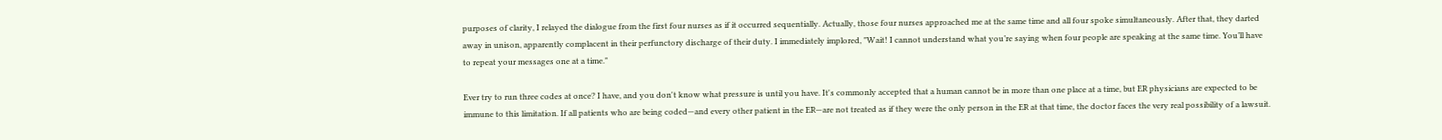purposes of clarity, I relayed the dialogue from the first four nurses as if it occurred sequentially. Actually, those four nurses approached me at the same time and all four spoke simultaneously. After that, they darted away in unison, apparently complacent in their perfunctory discharge of their duty. I immediately implored, "Wait! I cannot understand what you’re saying when four people are speaking at the same time. You’ll have to repeat your messages one at a time."

Ever try to run three codes at once? I have, and you don't know what pressure is until you have. It's commonly accepted that a human cannot be in more than one place at a time, but ER physicians are expected to be immune to this limitation. If all patients who are being coded—and every other patient in the ER—are not treated as if they were the only person in the ER at that time, the doctor faces the very real possibility of a lawsuit.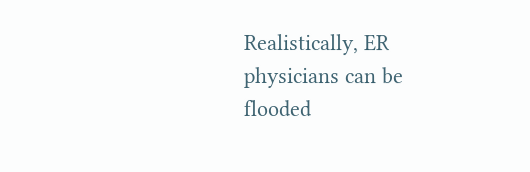Realistically, ER physicians can be flooded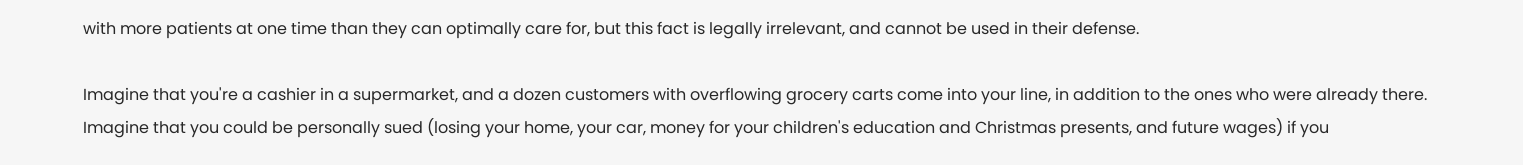with more patients at one time than they can optimally care for, but this fact is legally irrelevant, and cannot be used in their defense.

Imagine that you're a cashier in a supermarket, and a dozen customers with overflowing grocery carts come into your line, in addition to the ones who were already there. Imagine that you could be personally sued (losing your home, your car, money for your children's education and Christmas presents, and future wages) if you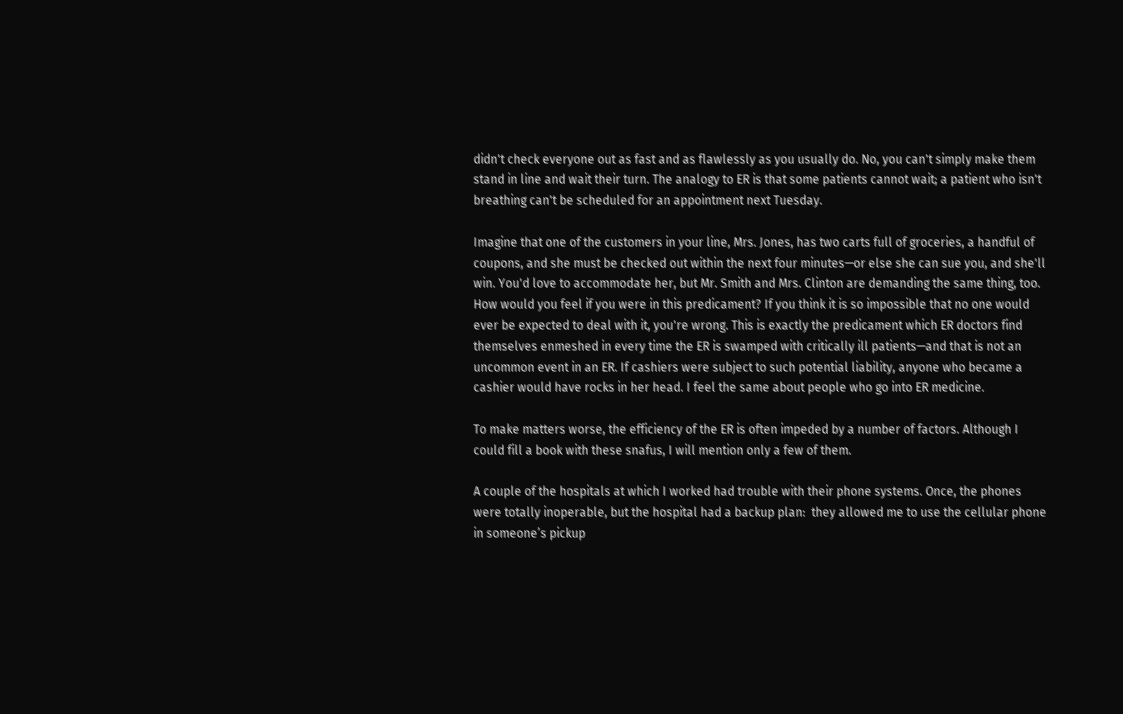didn't check everyone out as fast and as flawlessly as you usually do. No, you can't simply make them stand in line and wait their turn. The analogy to ER is that some patients cannot wait; a patient who isn't breathing can't be scheduled for an appointment next Tuesday.

Imagine that one of the customers in your line, Mrs. Jones, has two carts full of groceries, a handful of coupons, and she must be checked out within the next four minutes—or else she can sue you, and she'll win. You'd love to accommodate her, but Mr. Smith and Mrs. Clinton are demanding the same thing, too. How would you feel if you were in this predicament? If you think it is so impossible that no one would ever be expected to deal with it, you're wrong. This is exactly the predicament which ER doctors find themselves enmeshed in every time the ER is swamped with critically ill patients—and that is not an uncommon event in an ER. If cashiers were subject to such potential liability, anyone who became a cashier would have rocks in her head. I feel the same about people who go into ER medicine.

To make matters worse, the efficiency of the ER is often impeded by a number of factors. Although I could fill a book with these snafus, I will mention only a few of them.

A couple of the hospitals at which I worked had trouble with their phone systems. Once, the phones were totally inoperable, but the hospital had a backup plan:  they allowed me to use the cellular phone in someone’s pickup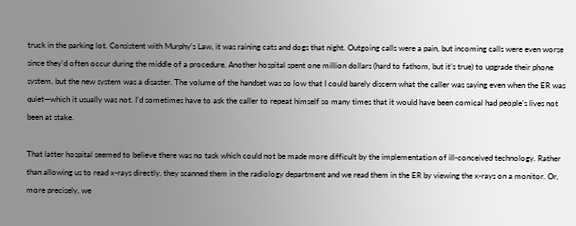truck in the parking lot. Consistent with Murphy’s Law, it was raining cats and dogs that night. Outgoing calls were a pain, but incoming calls were even worse since they’d often occur during the middle of a procedure. Another hospital spent one million dollars (hard to fathom, but it’s true) to upgrade their phone system, but the new system was a disaster. The volume of the handset was so low that I could barely discern what the caller was saying even when the ER was quiet—which it usually was not. I’d sometimes have to ask the caller to repeat himself so many times that it would have been comical had people’s lives not been at stake.

That latter hospital seemed to believe there was no task which could not be made more difficult by the implementation of ill-conceived technology. Rather than allowing us to read x-rays directly, they scanned them in the radiology department and we read them in the ER by viewing the x-rays on a monitor. Or, more precisely, we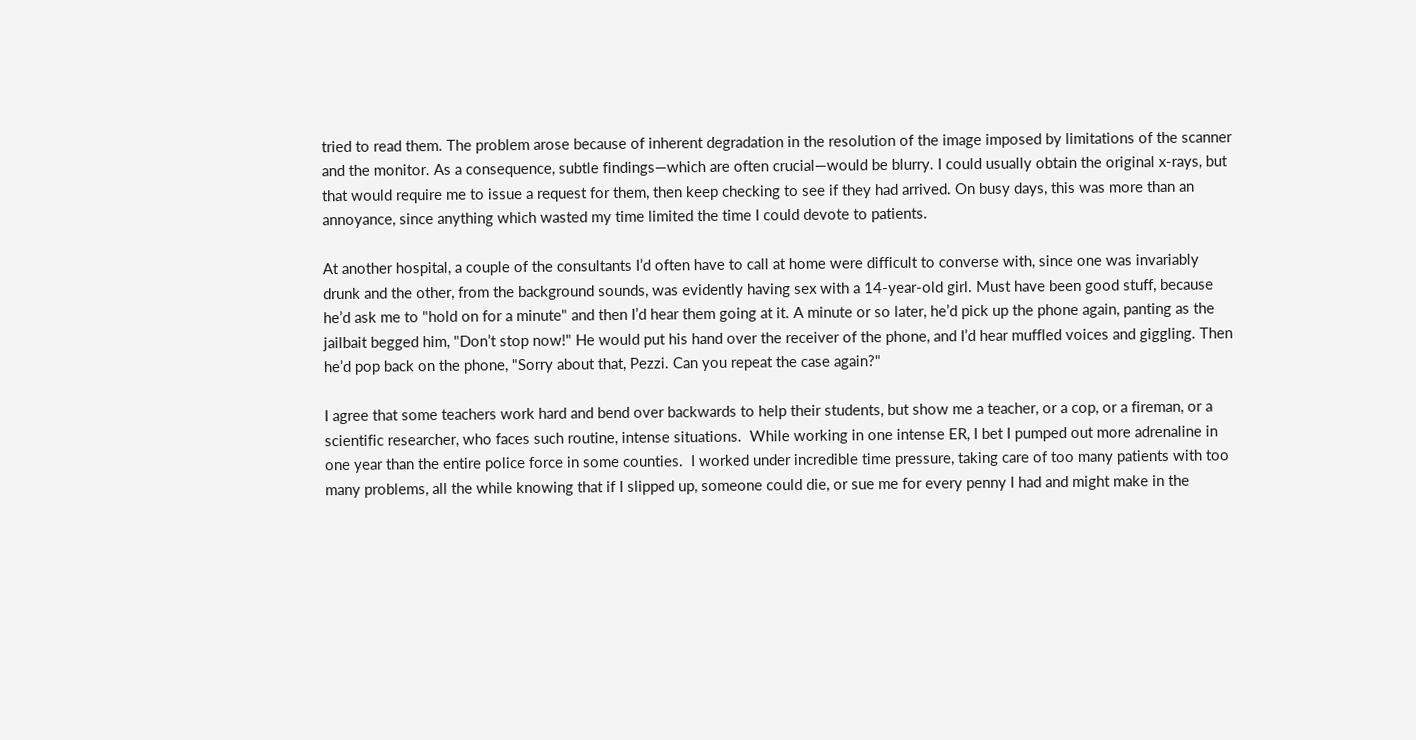tried to read them. The problem arose because of inherent degradation in the resolution of the image imposed by limitations of the scanner and the monitor. As a consequence, subtle findings—which are often crucial—would be blurry. I could usually obtain the original x-rays, but that would require me to issue a request for them, then keep checking to see if they had arrived. On busy days, this was more than an annoyance, since anything which wasted my time limited the time I could devote to patients.

At another hospital, a couple of the consultants I’d often have to call at home were difficult to converse with, since one was invariably drunk and the other, from the background sounds, was evidently having sex with a 14-year-old girl. Must have been good stuff, because he’d ask me to "hold on for a minute" and then I’d hear them going at it. A minute or so later, he’d pick up the phone again, panting as the jailbait begged him, "Don’t stop now!" He would put his hand over the receiver of the phone, and I’d hear muffled voices and giggling. Then he’d pop back on the phone, "Sorry about that, Pezzi. Can you repeat the case again?"

I agree that some teachers work hard and bend over backwards to help their students, but show me a teacher, or a cop, or a fireman, or a scientific researcher, who faces such routine, intense situations.  While working in one intense ER, I bet I pumped out more adrenaline in one year than the entire police force in some counties.  I worked under incredible time pressure, taking care of too many patients with too many problems, all the while knowing that if I slipped up, someone could die, or sue me for every penny I had and might make in the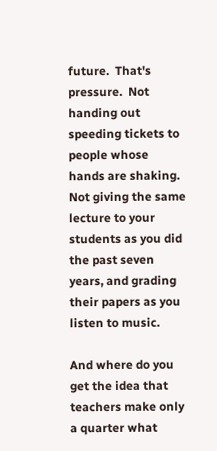future.  That's pressure.  Not handing out speeding tickets to people whose hands are shaking.  Not giving the same lecture to your students as you did the past seven years, and grading their papers as you listen to music.

And where do you get the idea that teachers make only a quarter what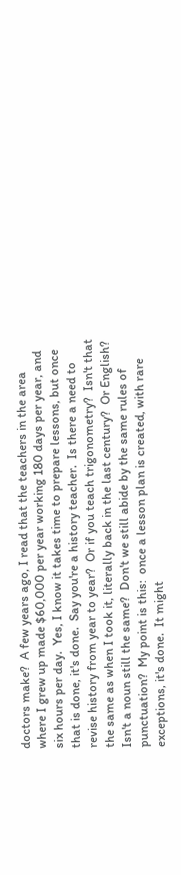doctors make?  A few years ago, I read that the teachers in the area where I grew up made $60,000 per year working 180 days per year, and six hours per day.  Yes, I know it takes time to prepare lessons, but once that is done, it's done.  Say you're a history teacher.  Is there a need to revise history from year to year?  Or if you teach trigonometry?  Isn't that the same as when I took it, literally back in the last century?  Or English?  Isn't a noun still the same?  Don't we still abide by the same rules of punctuation?  My point is this:  once a lesson plan is created, with rare exceptions, it's done.  It might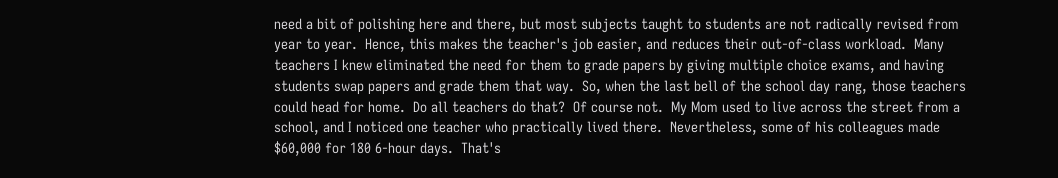need a bit of polishing here and there, but most subjects taught to students are not radically revised from year to year.  Hence, this makes the teacher's job easier, and reduces their out-of-class workload.  Many teachers I knew eliminated the need for them to grade papers by giving multiple choice exams, and having students swap papers and grade them that way.  So, when the last bell of the school day rang, those teachers could head for home.  Do all teachers do that?  Of course not.  My Mom used to live across the street from a school, and I noticed one teacher who practically lived there.  Nevertheless, some of his colleagues made $60,000 for 180 6-hour days.  That's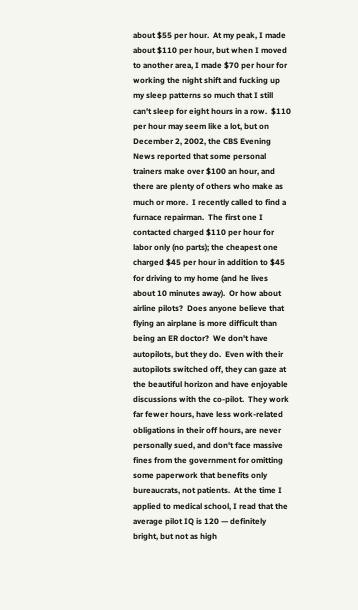about $55 per hour.  At my peak, I made about $110 per hour, but when I moved to another area, I made $70 per hour for working the night shift and fucking up my sleep patterns so much that I still can't sleep for eight hours in a row.  $110 per hour may seem like a lot, but on December 2, 2002, the CBS Evening News reported that some personal trainers make over $100 an hour, and there are plenty of others who make as much or more.  I recently called to find a furnace repairman.  The first one I contacted charged $110 per hour for labor only (no parts); the cheapest one charged $45 per hour in addition to $45 for driving to my home (and he lives about 10 minutes away).  Or how about airline pilots?  Does anyone believe that flying an airplane is more difficult than being an ER doctor?  We don't have autopilots, but they do.  Even with their autopilots switched off, they can gaze at the beautiful horizon and have enjoyable discussions with the co-pilot.  They work far fewer hours, have less work-related obligations in their off hours, are never personally sued, and don't face massive fines from the government for omitting some paperwork that benefits only bureaucrats, not patients.  At the time I applied to medical school, I read that the average pilot IQ is 120 — definitely bright, but not as high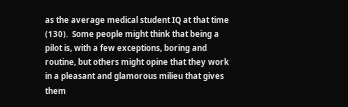as the average medical student IQ at that time (130).  Some people might think that being a pilot is, with a few exceptions, boring and routine, but others might opine that they work in a pleasant and glamorous milieu that gives them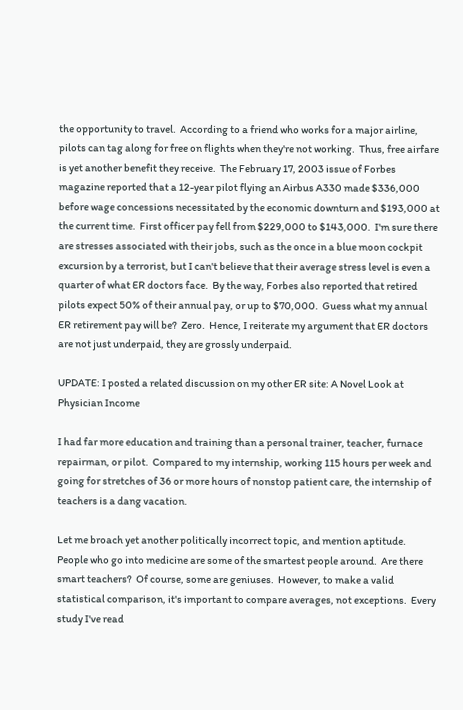the opportunity to travel.  According to a friend who works for a major airline, pilots can tag along for free on flights when they're not working.  Thus, free airfare is yet another benefit they receive.  The February 17, 2003 issue of Forbes magazine reported that a 12-year pilot flying an Airbus A330 made $336,000 before wage concessions necessitated by the economic downturn and $193,000 at the current time.  First officer pay fell from $229,000 to $143,000.  I'm sure there are stresses associated with their jobs, such as the once in a blue moon cockpit excursion by a terrorist, but I can't believe that their average stress level is even a quarter of what ER doctors face.  By the way, Forbes also reported that retired pilots expect 50% of their annual pay, or up to $70,000.  Guess what my annual ER retirement pay will be?  Zero.  Hence, I reiterate my argument that ER doctors are not just underpaid, they are grossly underpaid.

UPDATE: I posted a related discussion on my other ER site: A Novel Look at Physician Income

I had far more education and training than a personal trainer, teacher, furnace repairman, or pilot.  Compared to my internship, working 115 hours per week and going for stretches of 36 or more hours of nonstop patient care, the internship of teachers is a dang vacation.

Let me broach yet another politically incorrect topic, and mention aptitude.  People who go into medicine are some of the smartest people around.  Are there smart teachers?  Of course, some are geniuses.  However, to make a valid statistical comparison, it's important to compare averages, not exceptions.  Every study I've read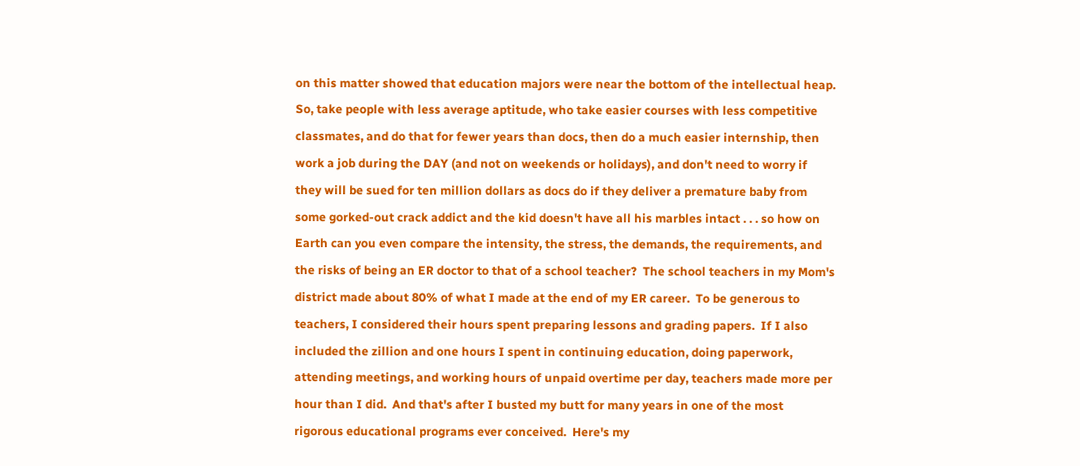on this matter showed that education majors were near the bottom of the intellectual heap.  So, take people with less average aptitude, who take easier courses with less competitive classmates, and do that for fewer years than docs, then do a much easier internship, then work a job during the DAY (and not on weekends or holidays), and don't need to worry if they will be sued for ten million dollars as docs do if they deliver a premature baby from some gorked-out crack addict and the kid doesn't have all his marbles intact . . . so how on Earth can you even compare the intensity, the stress, the demands, the requirements, and the risks of being an ER doctor to that of a school teacher?  The school teachers in my Mom's district made about 80% of what I made at the end of my ER career.  To be generous to teachers, I considered their hours spent preparing lessons and grading papers.  If I also included the zillion and one hours I spent in continuing education, doing paperwork, attending meetings, and working hours of unpaid overtime per day, teachers made more per hour than I did.  And that's after I busted my butt for many years in one of the most rigorous educational programs ever conceived.  Here's my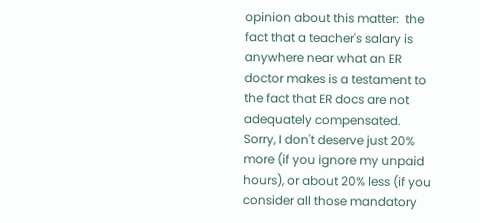opinion about this matter:  the fact that a teacher's salary is anywhere near what an ER doctor makes is a testament to the fact that ER docs are not adequately compensated.  Sorry, I don't deserve just 20% more (if you ignore my unpaid hours), or about 20% less (if you consider all those mandatory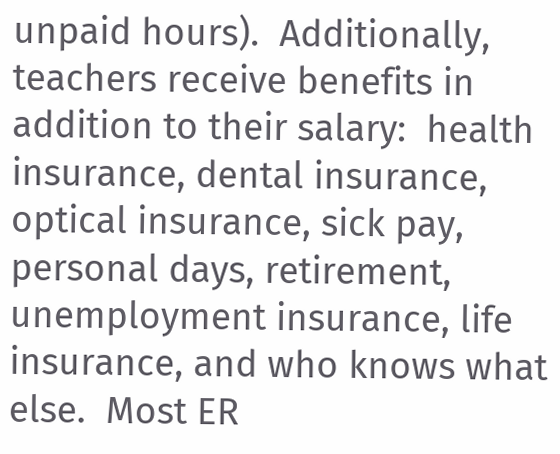unpaid hours).  Additionally, teachers receive benefits in addition to their salary:  health insurance, dental insurance, optical insurance, sick pay, personal days, retirement, unemployment insurance, life insurance, and who knows what else.  Most ER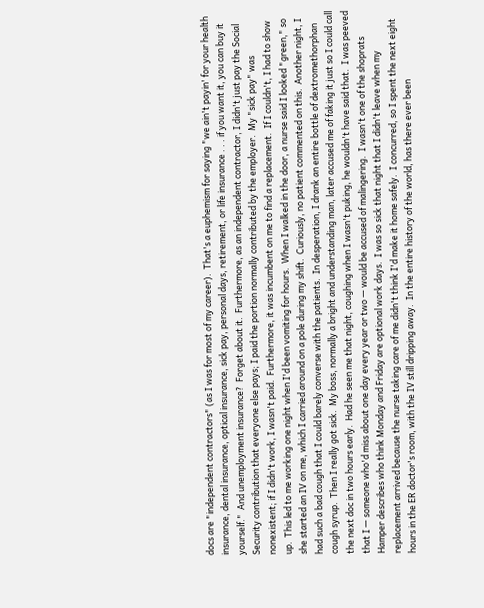docs are "independent contractors" (as I was for most of my career).  That's a euphemism for saying "we ain't payin' for your health insurance, dental insurance, optical insurance, sick pay, personal days, retirement, or life insurance . . . if you want it, you can buy it yourself."  And unemployment insurance?  Forget about it.  Furthermore, as an independent contractor, I didn't just pay the Social Security contribution that everyone else pays; I paid the portion normally contributed by the employer.  My "sick pay" was nonexistent; if I didn't work, I wasn't paid.  Furthermore, it was incumbent on me to find a replacement.  If I couldn't, I had to show up.  This led to me working one night when I'd been vomiting for hours.  When I walked in the door, a nurse said I looked "green," so she started an IV on me, which I carried around on a pole during my shift.  Curiously, no patient commented on this.  Another night, I had such a bad cough that I could barely converse with the patients.  In desperation, I drank an entire bottle of dextromethorphan cough syrup.  Then I really got sick.  My boss, normally a bright and understanding man, later accused me of faking it just so I could call the next doc in two hours early.  Had he seen me that night, coughing when I wasn't puking, he wouldn't have said that.  I was peeved that I — someone who'd miss about one day every year or two — would be accused of malingering.  I wasn't one of the shoprats Hamper describes who think Monday and Friday are optional work days.  I was so sick that night that I didn't leave when my replacement arrived because the nurse taking care of me didn't think I'd make it home safely.  I concurred, so I spent the next eight hours in the ER doctor's room, with the IV still dripping away.  In the entire history of the world, has there ever been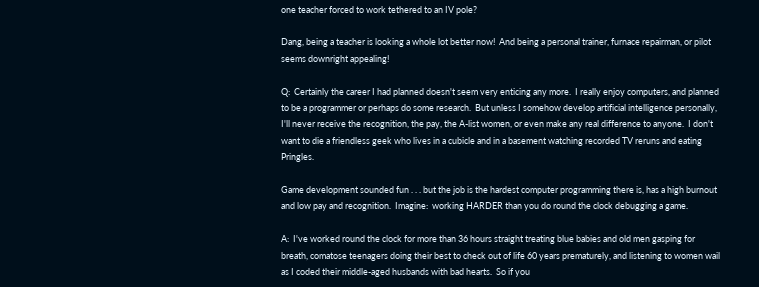one teacher forced to work tethered to an IV pole?

Dang, being a teacher is looking a whole lot better now!  And being a personal trainer, furnace repairman, or pilot seems downright appealing!

Q:  Certainly the career I had planned doesn't seem very enticing any more.  I really enjoy computers, and planned to be a programmer or perhaps do some research.  But unless I somehow develop artificial intelligence personally, I'll never receive the recognition, the pay, the A-list women, or even make any real difference to anyone.  I don't want to die a friendless geek who lives in a cubicle and in a basement watching recorded TV reruns and eating Pringles.

Game development sounded fun . . . but the job is the hardest computer programming there is, has a high burnout and low pay and recognition.  Imagine:  working HARDER than you do round the clock debugging a game.

A:  I've worked round the clock for more than 36 hours straight treating blue babies and old men gasping for breath, comatose teenagers doing their best to check out of life 60 years prematurely, and listening to women wail as I coded their middle-aged husbands with bad hearts.  So if you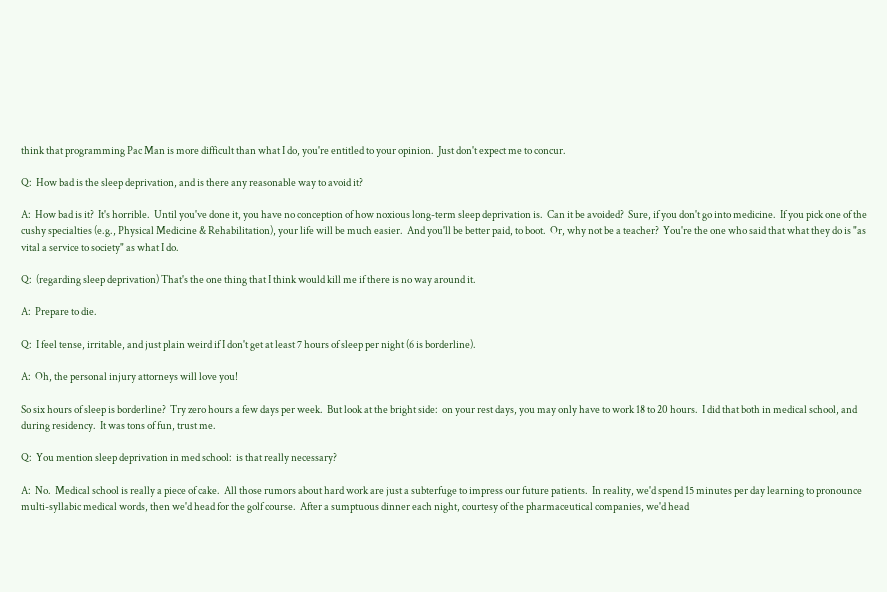think that programming Pac Man is more difficult than what I do, you're entitled to your opinion.  Just don't expect me to concur.

Q:  How bad is the sleep deprivation, and is there any reasonable way to avoid it?

A:  How bad is it?  It's horrible.  Until you've done it, you have no conception of how noxious long-term sleep deprivation is.  Can it be avoided?  Sure, if you don't go into medicine.  If you pick one of the cushy specialties (e.g., Physical Medicine & Rehabilitation), your life will be much easier.  And you'll be better paid, to boot.  Or, why not be a teacher?  You're the one who said that what they do is "as vital a service to society" as what I do.

Q:  (regarding sleep deprivation) That's the one thing that I think would kill me if there is no way around it.

A:  Prepare to die.

Q:  I feel tense, irritable, and just plain weird if I don't get at least 7 hours of sleep per night (6 is borderline).

A:  Oh, the personal injury attorneys will love you!

So six hours of sleep is borderline?  Try zero hours a few days per week.  But look at the bright side:  on your rest days, you may only have to work 18 to 20 hours.  I did that both in medical school, and during residency.  It was tons of fun, trust me.

Q:  You mention sleep deprivation in med school:  is that really necessary?

A:  No.  Medical school is really a piece of cake.  All those rumors about hard work are just a subterfuge to impress our future patients.  In reality, we'd spend 15 minutes per day learning to pronounce multi-syllabic medical words, then we'd head for the golf course.  After a sumptuous dinner each night, courtesy of the pharmaceutical companies, we'd head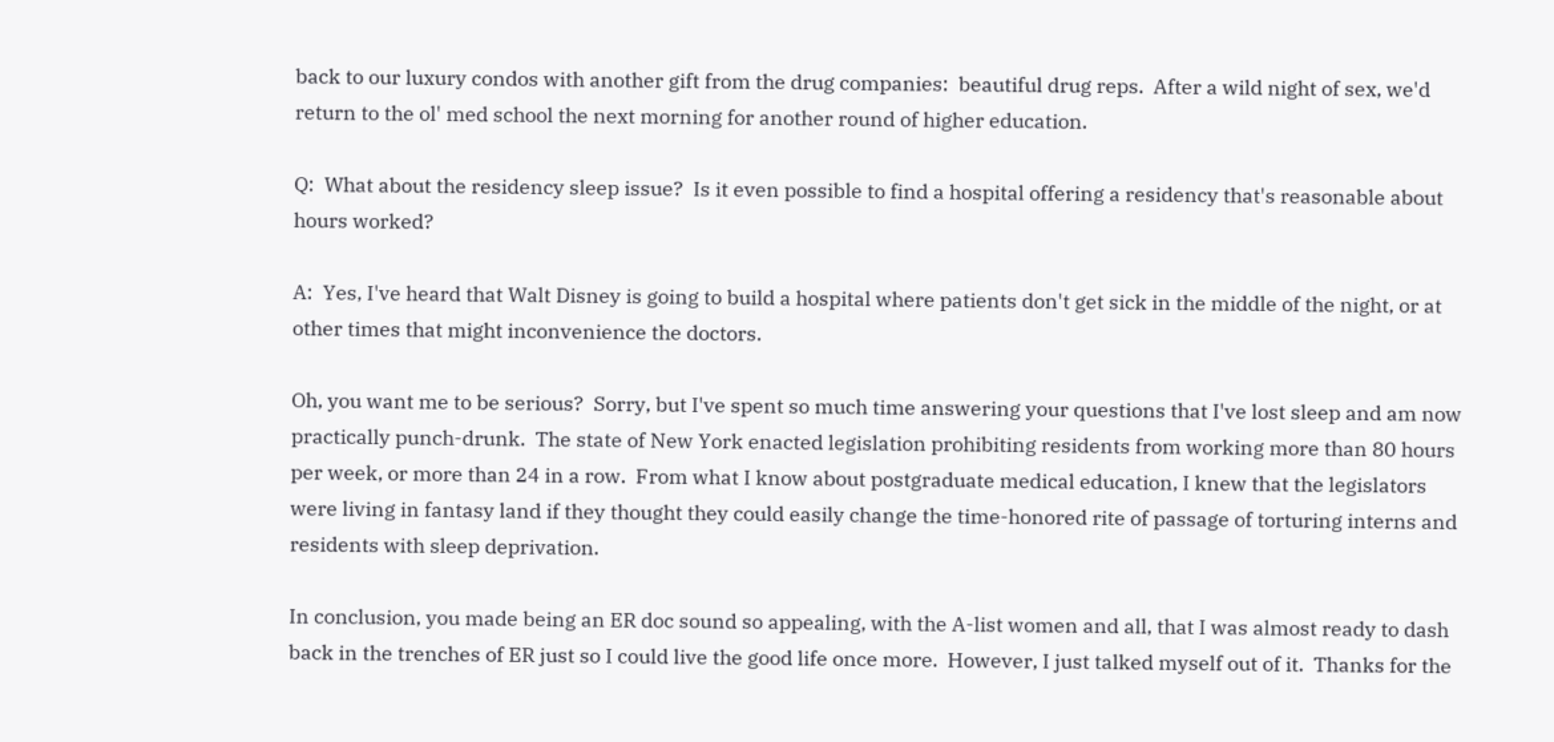back to our luxury condos with another gift from the drug companies:  beautiful drug reps.  After a wild night of sex, we'd return to the ol' med school the next morning for another round of higher education.

Q:  What about the residency sleep issue?  Is it even possible to find a hospital offering a residency that's reasonable about hours worked?

A:  Yes, I've heard that Walt Disney is going to build a hospital where patients don't get sick in the middle of the night, or at other times that might inconvenience the doctors.

Oh, you want me to be serious?  Sorry, but I've spent so much time answering your questions that I've lost sleep and am now practically punch-drunk.  The state of New York enacted legislation prohibiting residents from working more than 80 hours per week, or more than 24 in a row.  From what I know about postgraduate medical education, I knew that the legislators were living in fantasy land if they thought they could easily change the time-honored rite of passage of torturing interns and residents with sleep deprivation.

In conclusion, you made being an ER doc sound so appealing, with the A-list women and all, that I was almost ready to dash back in the trenches of ER just so I could live the good life once more.  However, I just talked myself out of it.  Thanks for the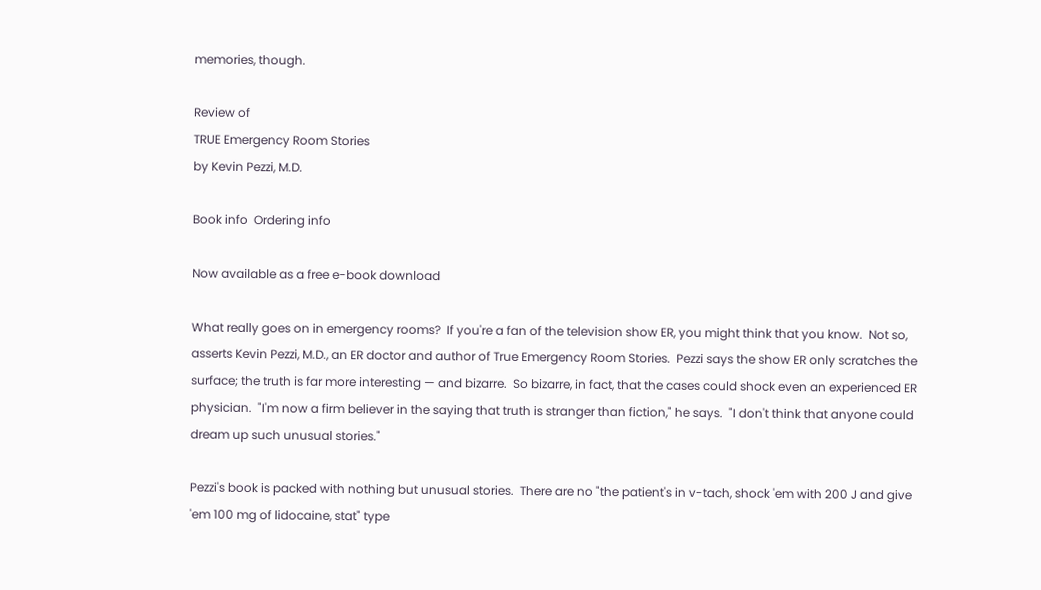memories, though.

Review of
TRUE Emergency Room Stories
by Kevin Pezzi, M.D.

Book info  Ordering info

Now available as a free e-book download

What really goes on in emergency rooms?  If you're a fan of the television show ER, you might think that you know.  Not so, asserts Kevin Pezzi, M.D., an ER doctor and author of True Emergency Room Stories.  Pezzi says the show ER only scratches the surface; the truth is far more interesting — and bizarre.  So bizarre, in fact, that the cases could shock even an experienced ER physician.  "I'm now a firm believer in the saying that truth is stranger than fiction," he says.  "I don't think that anyone could dream up such unusual stories."

Pezzi's book is packed with nothing but unusual stories.  There are no "the patient's in v-tach, shock 'em with 200 J and give 'em 100 mg of lidocaine, stat" type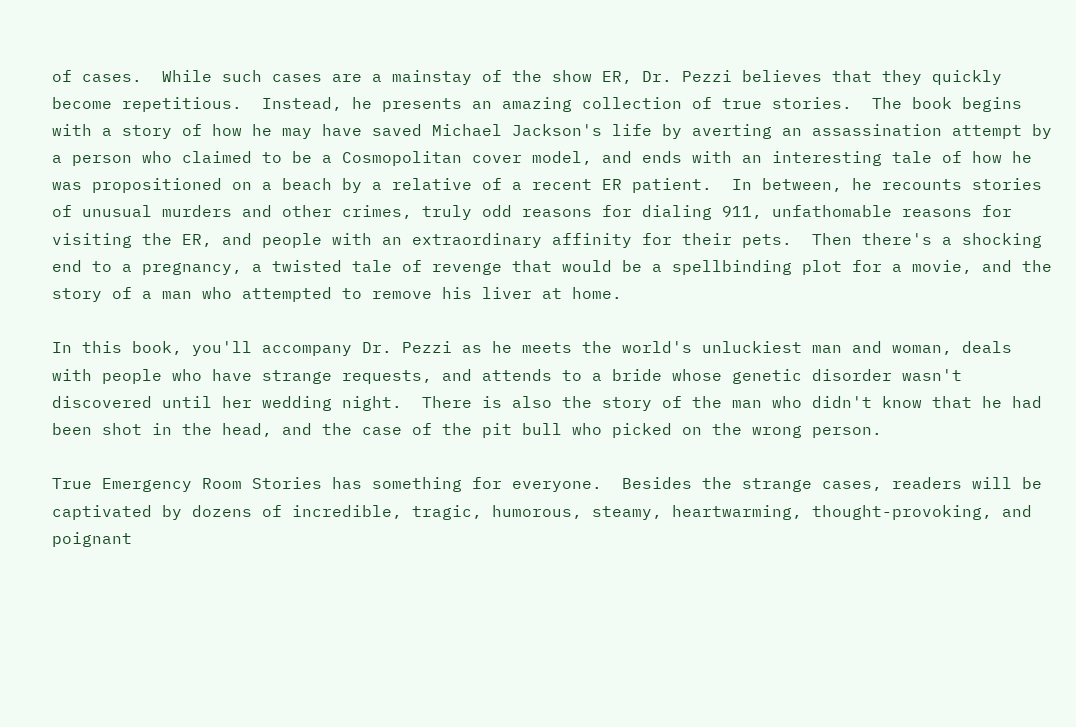of cases.  While such cases are a mainstay of the show ER, Dr. Pezzi believes that they quickly become repetitious.  Instead, he presents an amazing collection of true stories.  The book begins with a story of how he may have saved Michael Jackson's life by averting an assassination attempt by a person who claimed to be a Cosmopolitan cover model, and ends with an interesting tale of how he was propositioned on a beach by a relative of a recent ER patient.  In between, he recounts stories of unusual murders and other crimes, truly odd reasons for dialing 911, unfathomable reasons for visiting the ER, and people with an extraordinary affinity for their pets.  Then there's a shocking end to a pregnancy, a twisted tale of revenge that would be a spellbinding plot for a movie, and the story of a man who attempted to remove his liver at home.

In this book, you'll accompany Dr. Pezzi as he meets the world's unluckiest man and woman, deals with people who have strange requests, and attends to a bride whose genetic disorder wasn't discovered until her wedding night.  There is also the story of the man who didn't know that he had been shot in the head, and the case of the pit bull who picked on the wrong person.

True Emergency Room Stories has something for everyone.  Besides the strange cases, readers will be captivated by dozens of incredible, tragic, humorous, steamy, heartwarming, thought-provoking, and poignant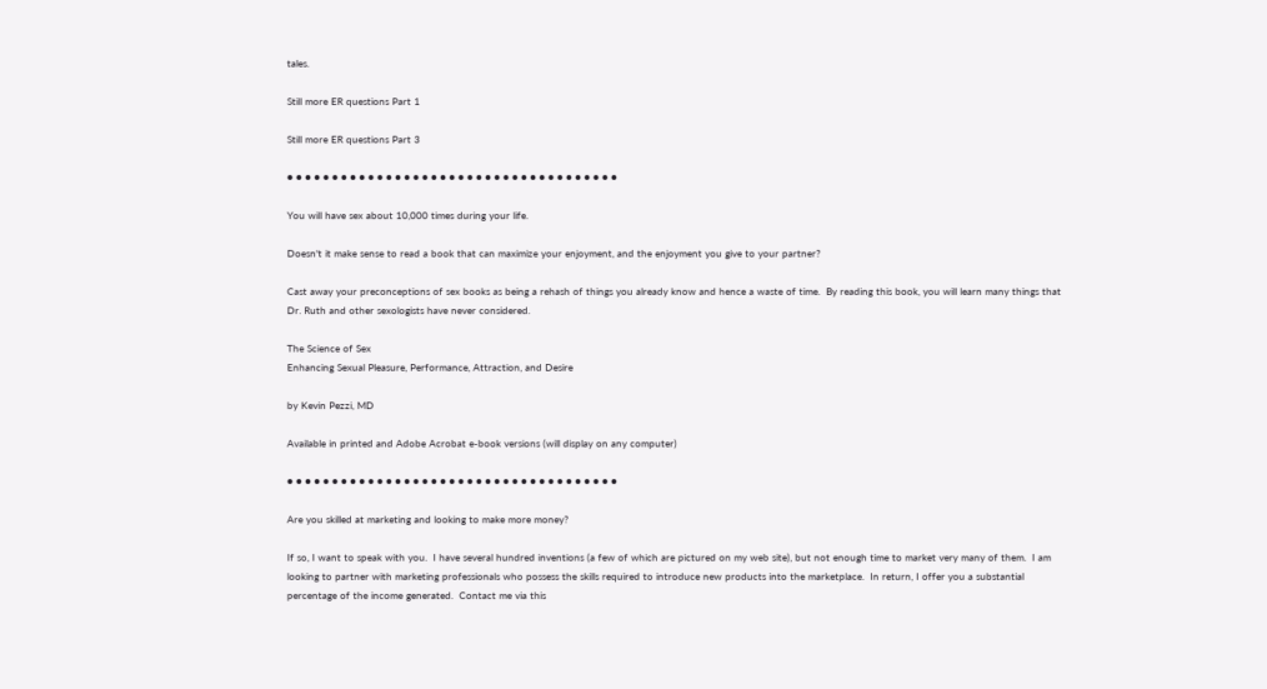tales.

Still more ER questions Part 1

Still more ER questions Part 3

● ● ● ● ● ● ● ● ● ● ● ● ● ● ● ● ● ● ● ● ● ● ● ● ● ● ● ● ● ● ● ● ● ● ● ● ●

You will have sex about 10,000 times during your life.

Doesn't it make sense to read a book that can maximize your enjoyment, and the enjoyment you give to your partner?

Cast away your preconceptions of sex books as being a rehash of things you already know and hence a waste of time.  By reading this book, you will learn many things that Dr. Ruth and other sexologists have never considered.

The Science of Sex
Enhancing Sexual Pleasure, Performance, Attraction, and Desire

by Kevin Pezzi, MD

Available in printed and Adobe Acrobat e-book versions (will display on any computer)

● ● ● ● ● ● ● ● ● ● ● ● ● ● ● ● ● ● ● ● ● ● ● ● ● ● ● ● ● ● ● ● ● ● ● ● ●

Are you skilled at marketing and looking to make more money?

If so, I want to speak with you.  I have several hundred inventions (a few of which are pictured on my web site), but not enough time to market very many of them.  I am looking to partner with marketing professionals who possess the skills required to introduce new products into the marketplace.  In return, I offer you a substantial percentage of the income generated.  Contact me via this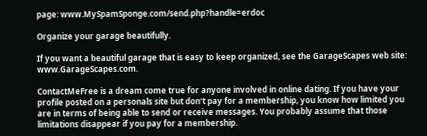page: www.MySpamSponge.com/send.php?handle=erdoc

Organize your garage beautifully.

If you want a beautiful garage that is easy to keep organized, see the GarageScapes web site:  www.GarageScapes.com.

ContactMeFree is a dream come true for anyone involved in online dating. If you have your profile posted on a personals site but don't pay for a membership, you know how limited you are in terms of being able to send or receive messages. You probably assume that those limitations disappear if you pay for a membership.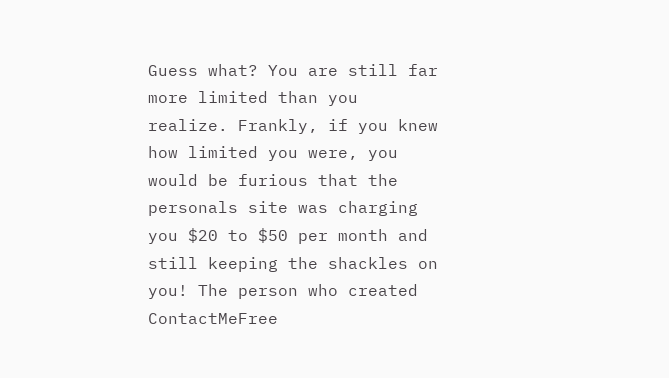Guess what? You are still far more limited than you realize. Frankly, if you knew how limited you were, you would be furious that the personals site was charging you $20 to $50 per month and still keeping the shackles on you! The person who created ContactMeFree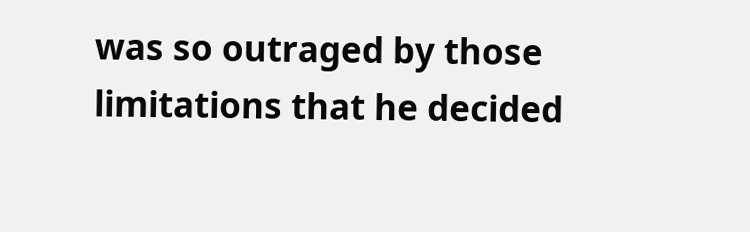was so outraged by those limitations that he decided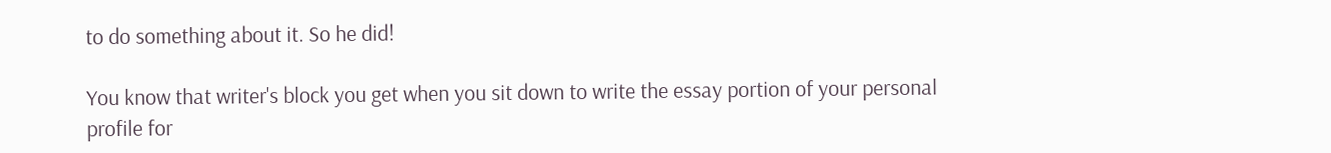to do something about it. So he did!

You know that writer's block you get when you sit down to write the essay portion of your personal profile for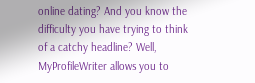online dating? And you know the difficulty you have trying to think of a catchy headline? Well, MyProfileWriter allows you to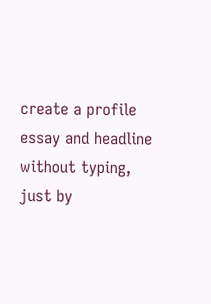create a profile essay and headline without typing, just by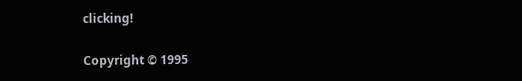clicking!

Copyright © 1995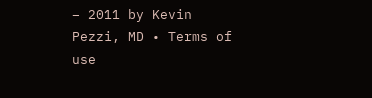– 2011 by Kevin Pezzi, MD • Terms of use